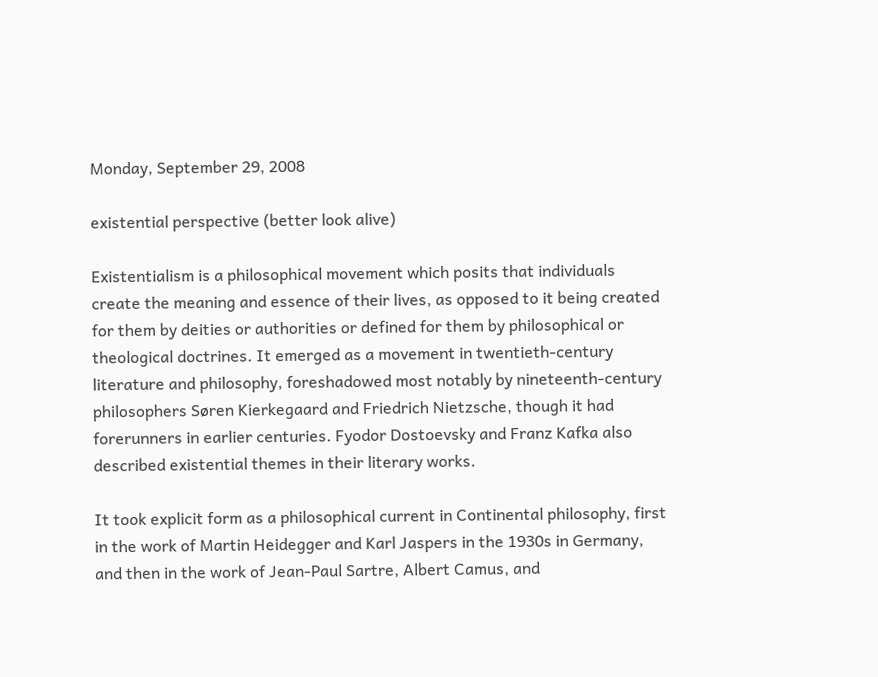Monday, September 29, 2008

existential perspective (better look alive)

Existentialism is a philosophical movement which posits that individuals create the meaning and essence of their lives, as opposed to it being created for them by deities or authorities or defined for them by philosophical or theological doctrines. It emerged as a movement in twentieth-century literature and philosophy, foreshadowed most notably by nineteenth-century philosophers Søren Kierkegaard and Friedrich Nietzsche, though it had forerunners in earlier centuries. Fyodor Dostoevsky and Franz Kafka also described existential themes in their literary works.

It took explicit form as a philosophical current in Continental philosophy, first in the work of Martin Heidegger and Karl Jaspers in the 1930s in Germany, and then in the work of Jean-Paul Sartre, Albert Camus, and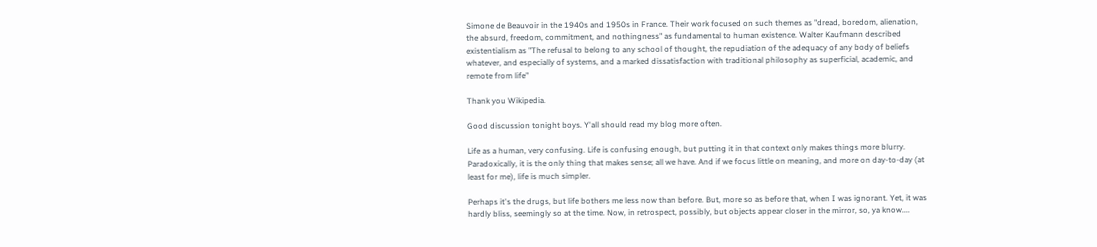Simone de Beauvoir in the 1940s and 1950s in France. Their work focused on such themes as "dread, boredom, alienation, the absurd, freedom, commitment, and nothingness" as fundamental to human existence. Walter Kaufmann described existentialism as "The refusal to belong to any school of thought, the repudiation of the adequacy of any body of beliefs whatever, and especially of systems, and a marked dissatisfaction with traditional philosophy as superficial, academic, and remote from life"

Thank you Wikipedia.

Good discussion tonight boys. Y'all should read my blog more often.

Life as a human, very confusing. Life is confusing enough, but putting it in that context only makes things more blurry. Paradoxically, it is the only thing that makes sense; all we have. And if we focus little on meaning, and more on day-to-day (at least for me), life is much simpler.

Perhaps it's the drugs, but life bothers me less now than before. But, more so as before that, when I was ignorant. Yet, it was hardly bliss, seemingly so at the time. Now, in retrospect, possibly, but objects appear closer in the mirror, so, ya know....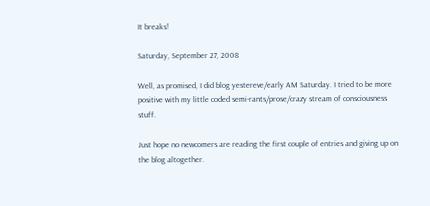It breaks!

Saturday, September 27, 2008

Well, as promised, I did blog yestereve/early AM Saturday. I tried to be more positive with my little coded semi-rants/prose/crazy stream of consciousness stuff.

Just hope no newcomers are reading the first couple of entries and giving up on the blog altogether.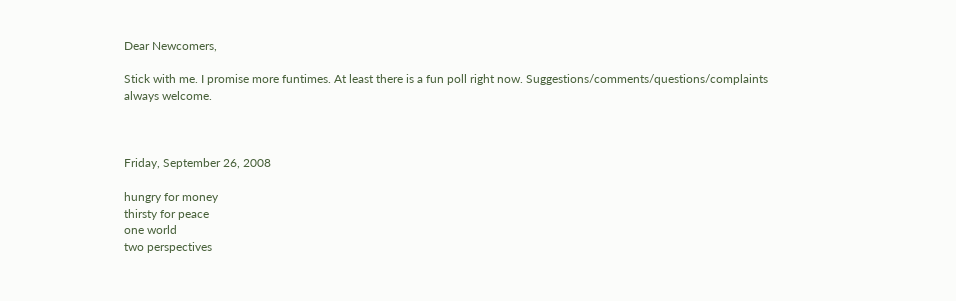Dear Newcomers,

Stick with me. I promise more funtimes. At least there is a fun poll right now. Suggestions/comments/questions/complaints always welcome.



Friday, September 26, 2008

hungry for money
thirsty for peace
one world
two perspectives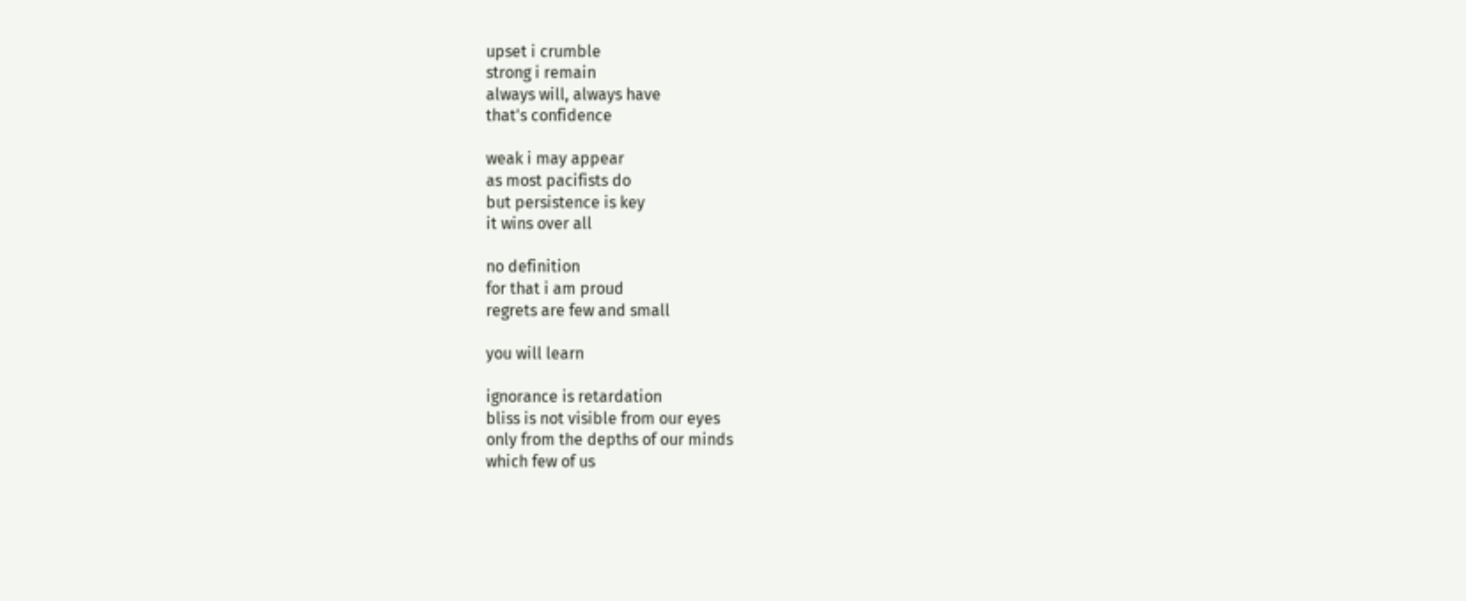upset i crumble
strong i remain
always will, always have
that's confidence

weak i may appear
as most pacifists do
but persistence is key
it wins over all

no definition
for that i am proud
regrets are few and small

you will learn

ignorance is retardation
bliss is not visible from our eyes
only from the depths of our minds
which few of us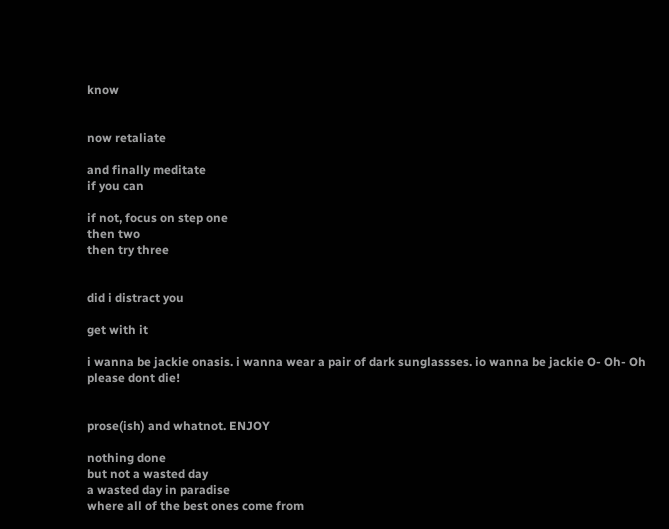know


now retaliate

and finally meditate
if you can

if not, focus on step one
then two
then try three


did i distract you

get with it

i wanna be jackie onasis. i wanna wear a pair of dark sunglassses. io wanna be jackie O- Oh- Oh please dont die!


prose(ish) and whatnot. ENJOY

nothing done
but not a wasted day
a wasted day in paradise
where all of the best ones come from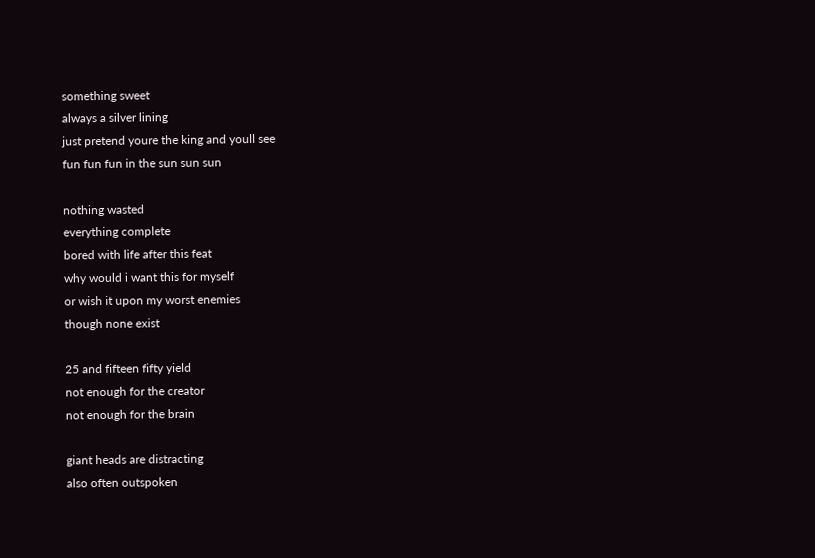something sweet
always a silver lining
just pretend youre the king and youll see
fun fun fun in the sun sun sun

nothing wasted
everything complete
bored with life after this feat
why would i want this for myself
or wish it upon my worst enemies
though none exist

25 and fifteen fifty yield
not enough for the creator
not enough for the brain

giant heads are distracting
also often outspoken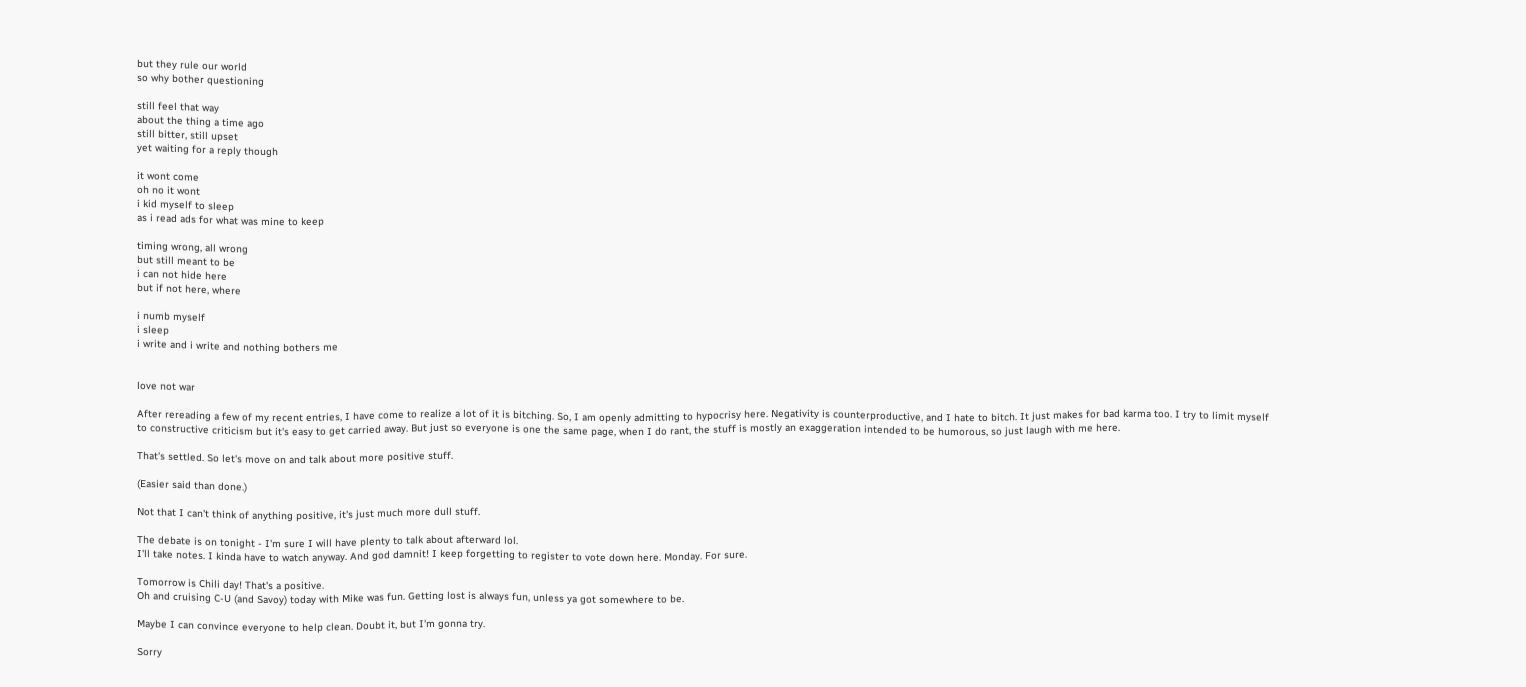but they rule our world
so why bother questioning

still feel that way
about the thing a time ago
still bitter, still upset
yet waiting for a reply though

it wont come
oh no it wont
i kid myself to sleep
as i read ads for what was mine to keep

timing wrong, all wrong
but still meant to be
i can not hide here
but if not here, where

i numb myself
i sleep
i write and i write and nothing bothers me


love not war

After rereading a few of my recent entries, I have come to realize a lot of it is bitching. So, I am openly admitting to hypocrisy here. Negativity is counterproductive, and I hate to bitch. It just makes for bad karma too. I try to limit myself to constructive criticism but it's easy to get carried away. But just so everyone is one the same page, when I do rant, the stuff is mostly an exaggeration intended to be humorous, so just laugh with me here.

That's settled. So let's move on and talk about more positive stuff.

(Easier said than done.)

Not that I can't think of anything positive, it's just much more dull stuff.

The debate is on tonight - I'm sure I will have plenty to talk about afterward lol.
I'll take notes. I kinda have to watch anyway. And god damnit! I keep forgetting to register to vote down here. Monday. For sure.

Tomorrow is Chili day! That's a positive.
Oh and cruising C-U (and Savoy) today with Mike was fun. Getting lost is always fun, unless ya got somewhere to be.

Maybe I can convince everyone to help clean. Doubt it, but I'm gonna try.

Sorry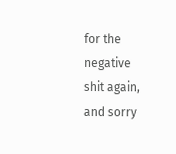for the negative shit again, and sorry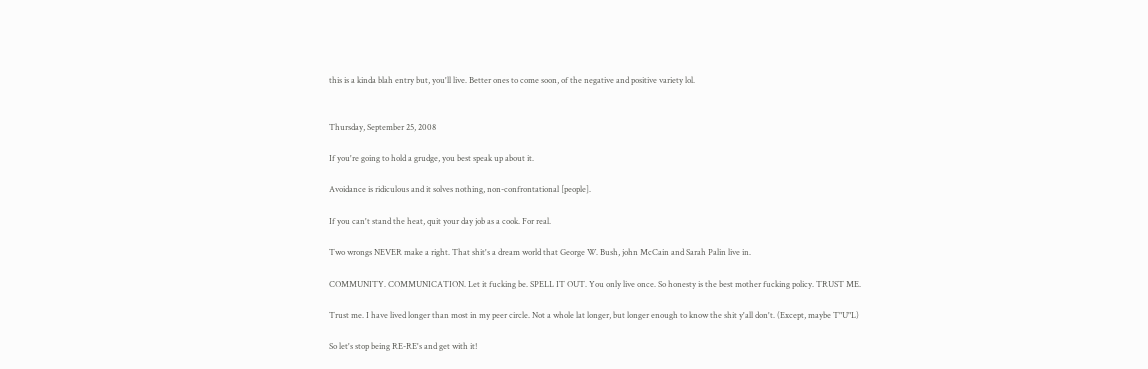this is a kinda blah entry but, you'll live. Better ones to come soon, of the negative and positive variety lol.


Thursday, September 25, 2008

If you're going to hold a grudge, you best speak up about it.

Avoidance is ridiculous and it solves nothing, non-confrontational [people].

If you can't stand the heat, quit your day job as a cook. For real.

Two wrongs NEVER make a right. That shit's a dream world that George W. Bush, john McCain and Sarah Palin live in.

COMMUNITY. COMMUNICATION. Let it fucking be. SPELL IT OUT. You only live once. So honesty is the best mother fucking policy. TRUST ME.

Trust me. I have lived longer than most in my peer circle. Not a whole lat longer, but longer enough to know the shit y'all don't. (Except, maybe T"U"L)

So let's stop being RE-RE's and get with it!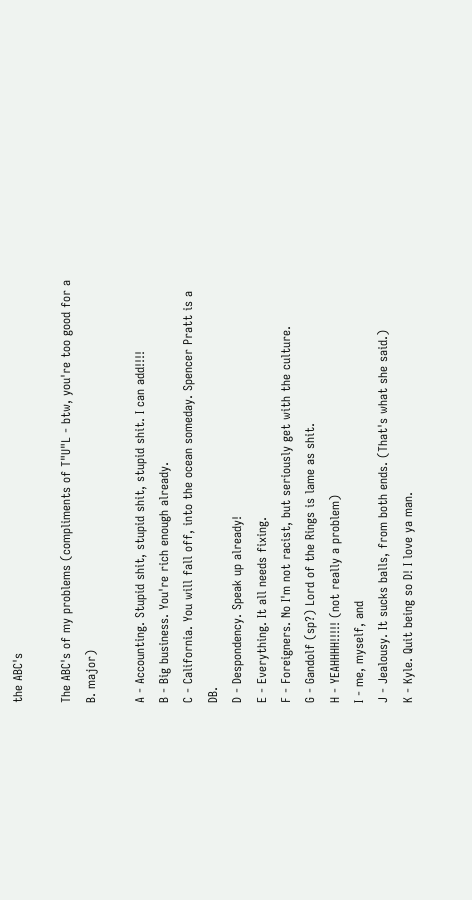the ABC's

The ABC's of my problems (compliments of T"U"L - btw, you're too good for a B. major)

A - Accounting. Stupid shit, stupid shit, stupid shit. I can add!!!!
B - Big business. You're rich enough already.
C - California. You will fall off, into the ocean someday. Spencer Pratt is a DB.
D - Despondency. Speak up already!
E - Everything. It all needs fixing.
F - Foreigners. No I'm not racist, but seriously get with the culture.
G - Gandolf (sp?) Lord of the Rings is lame as shit.
H - YEAHHHH!!!!! (not really a problem)
I - me, myself, and
J - Jealousy. It sucks balls, from both ends. (That's what she said.)
K - Kyle. Quit being so D! I love ya man.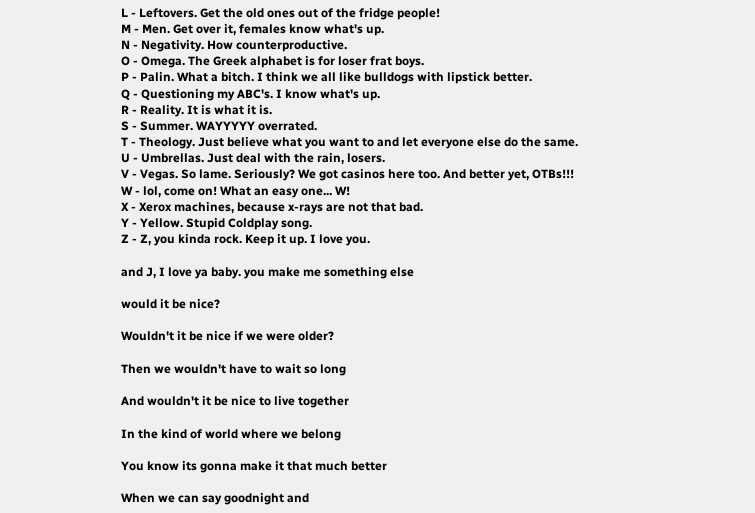L - Leftovers. Get the old ones out of the fridge people!
M - Men. Get over it, females know what's up.
N - Negativity. How counterproductive.
O - Omega. The Greek alphabet is for loser frat boys.
P - Palin. What a bitch. I think we all like bulldogs with lipstick better.
Q - Questioning my ABC's. I know what's up.
R - Reality. It is what it is.
S - Summer. WAYYYYY overrated.
T - Theology. Just believe what you want to and let everyone else do the same.
U - Umbrellas. Just deal with the rain, losers.
V - Vegas. So lame. Seriously? We got casinos here too. And better yet, OTBs!!!
W - lol, come on! What an easy one... W!
X - Xerox machines, because x-rays are not that bad.
Y - Yellow. Stupid Coldplay song.
Z - Z, you kinda rock. Keep it up. I love you.

and J, I love ya baby. you make me something else

would it be nice?

Wouldn't it be nice if we were older?

Then we wouldn't have to wait so long

And wouldn't it be nice to live together

In the kind of world where we belong

You know its gonna make it that much better

When we can say goodnight and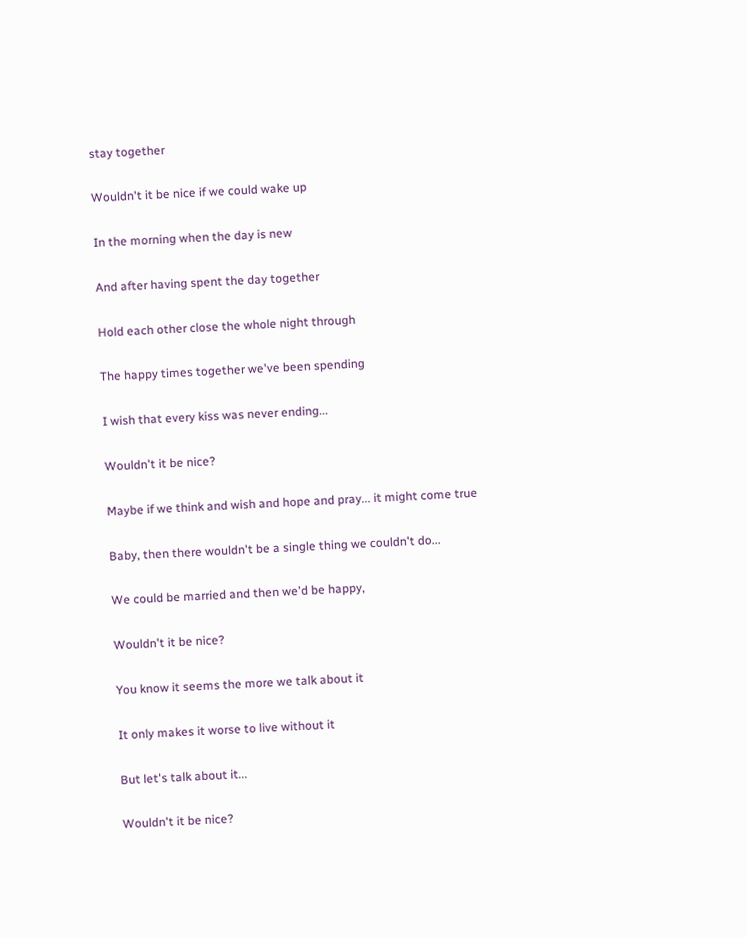stay together

Wouldn't it be nice if we could wake up

In the morning when the day is new

And after having spent the day together

Hold each other close the whole night through

The happy times together we've been spending

I wish that every kiss was never ending...

Wouldn't it be nice?

Maybe if we think and wish and hope and pray... it might come true

Baby, then there wouldn't be a single thing we couldn't do...

We could be married and then we'd be happy,

Wouldn't it be nice?

You know it seems the more we talk about it

It only makes it worse to live without it

But let's talk about it...

Wouldn't it be nice?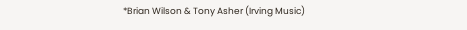*Brian Wilson & Tony Asher (Irving Music)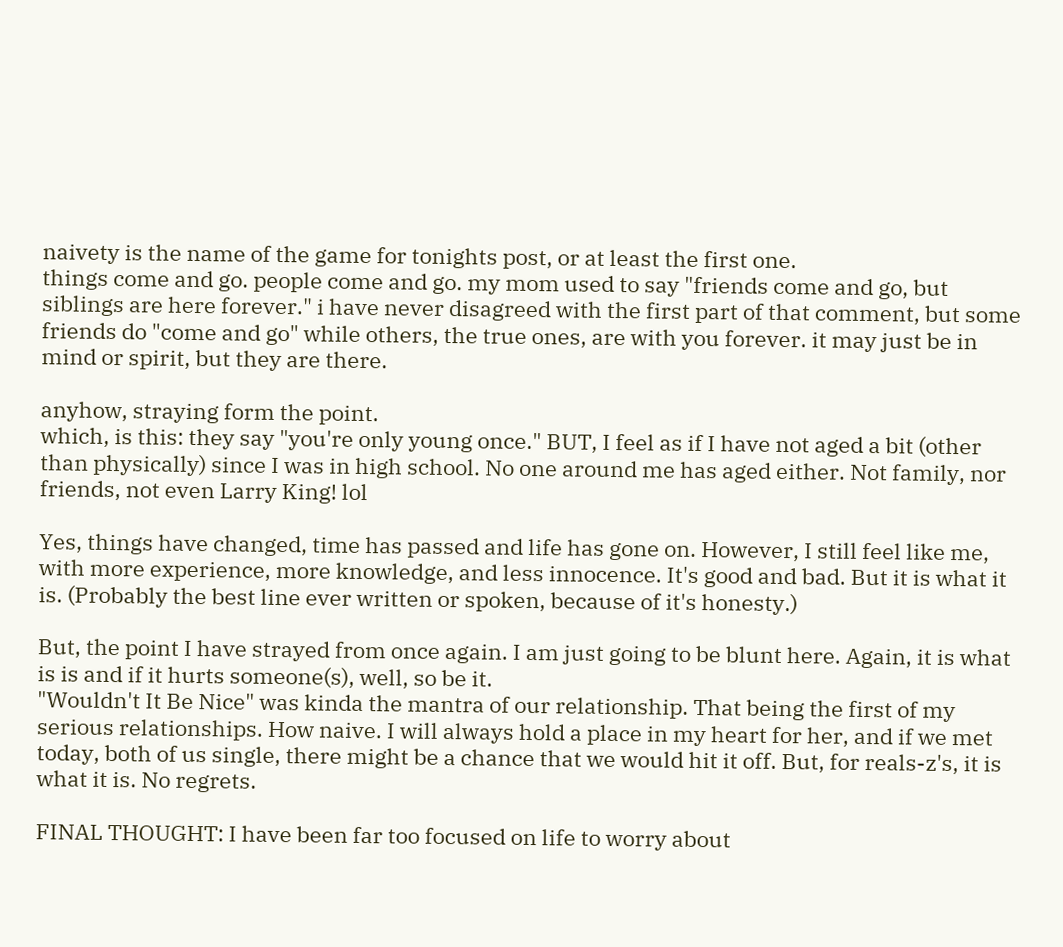naivety is the name of the game for tonights post, or at least the first one.
things come and go. people come and go. my mom used to say "friends come and go, but siblings are here forever." i have never disagreed with the first part of that comment, but some friends do "come and go" while others, the true ones, are with you forever. it may just be in mind or spirit, but they are there.

anyhow, straying form the point.
which, is this: they say "you're only young once." BUT, I feel as if I have not aged a bit (other than physically) since I was in high school. No one around me has aged either. Not family, nor friends, not even Larry King! lol

Yes, things have changed, time has passed and life has gone on. However, I still feel like me, with more experience, more knowledge, and less innocence. It's good and bad. But it is what it is. (Probably the best line ever written or spoken, because of it's honesty.)

But, the point I have strayed from once again. I am just going to be blunt here. Again, it is what is is and if it hurts someone(s), well, so be it.
"Wouldn't It Be Nice" was kinda the mantra of our relationship. That being the first of my serious relationships. How naive. I will always hold a place in my heart for her, and if we met today, both of us single, there might be a chance that we would hit it off. But, for reals-z's, it is what it is. No regrets.

FINAL THOUGHT: I have been far too focused on life to worry about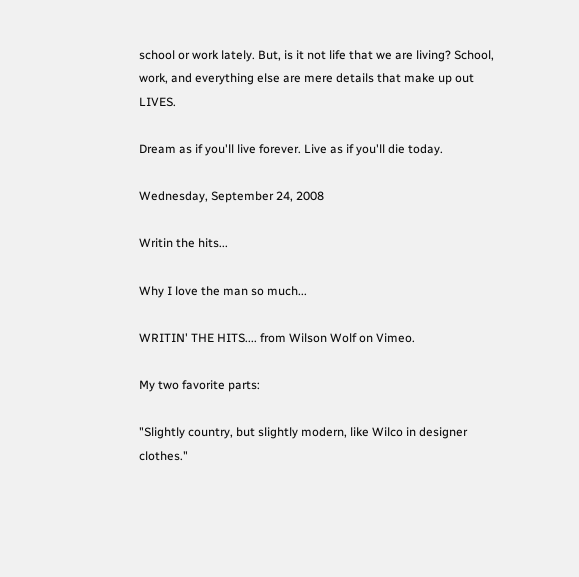school or work lately. But, is it not life that we are living? School, work, and everything else are mere details that make up out LIVES.

Dream as if you'll live forever. Live as if you'll die today.

Wednesday, September 24, 2008

Writin the hits...

Why I love the man so much...

WRITIN' THE HITS.... from Wilson Wolf on Vimeo.

My two favorite parts:

"Slightly country, but slightly modern, like Wilco in designer clothes."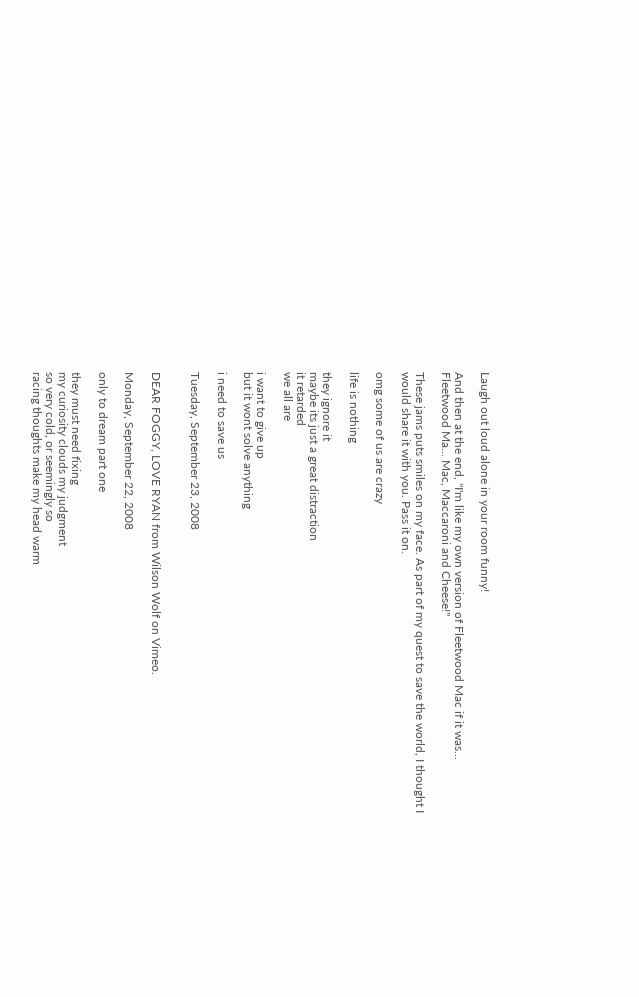Laugh out loud alone in your room funny!

And then at the end, "I'm like my own version of Fleetwood Mac if it was... Fleetwood Ma... Mac, Maccaroni and Cheese!"

These jams puts smiles on my face. As part of my quest to save the world, I thought I would share it with you. Pass it on.

omg some of us are crazy

life is nothing

they ignore it
maybe its just a great distraction
it retarded
we all are

i want to give up
but it wont solve anything

i need to save us

Tuesday, September 23, 2008


DEAR FOGGY, LOVE RYAN from Wilson Wolf on Vimeo.

Monday, September 22, 2008

only to dream part one

they must need fixing
my curiosity clouds my judgment
so very cold, or seemingly so
racing thoughts make my head warm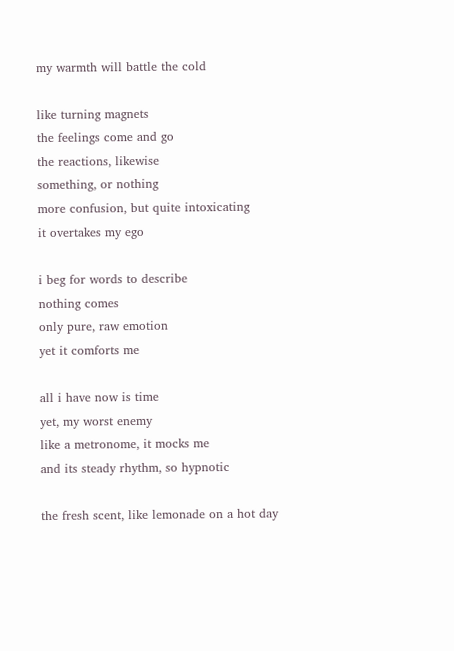my warmth will battle the cold

like turning magnets
the feelings come and go
the reactions, likewise
something, or nothing
more confusion, but quite intoxicating
it overtakes my ego

i beg for words to describe
nothing comes
only pure, raw emotion
yet it comforts me

all i have now is time
yet, my worst enemy
like a metronome, it mocks me
and its steady rhythm, so hypnotic

the fresh scent, like lemonade on a hot day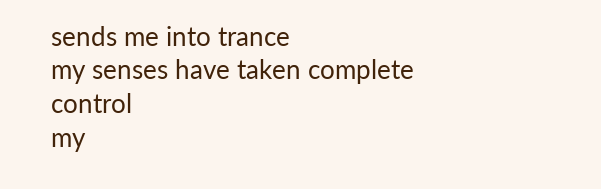sends me into trance
my senses have taken complete control
my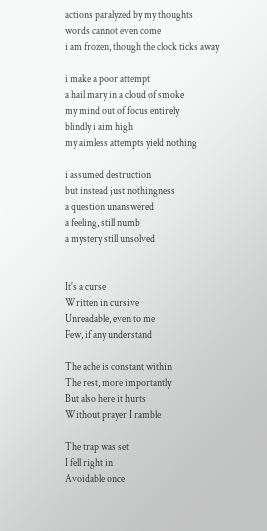actions paralyzed by my thoughts
words cannot even come
i am frozen, though the clock ticks away

i make a poor attempt
a hail mary in a cloud of smoke
my mind out of focus entirely
blindly i aim high
my aimless attempts yield nothing

i assumed destruction
but instead just nothingness
a question unanswered
a feeling, still numb
a mystery still unsolved


It's a curse
Written in cursive
Unreadable, even to me
Few, if any understand

The ache is constant within
The rest, more importantly
But also here it hurts
Without prayer I ramble

The trap was set
I fell right in
Avoidable once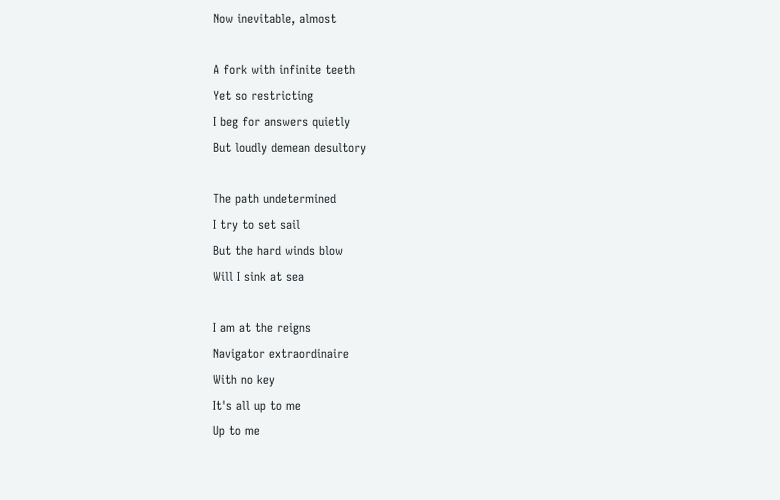Now inevitable, almost

A fork with infinite teeth
Yet so restricting
I beg for answers quietly
But loudly demean desultory

The path undetermined
I try to set sail
But the hard winds blow
Will I sink at sea

I am at the reigns
Navigator extraordinaire
With no key
It's all up to me
Up to me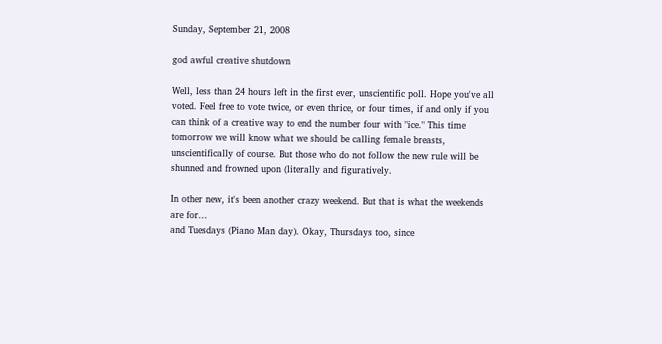Sunday, September 21, 2008

god awful creative shutdown

Well, less than 24 hours left in the first ever, unscientific poll. Hope you've all voted. Feel free to vote twice, or even thrice, or four times, if and only if you can think of a creative way to end the number four with "ice." This time tomorrow we will know what we should be calling female breasts, unscientifically of course. But those who do not follow the new rule will be shunned and frowned upon (literally and figuratively.

In other new, it's been another crazy weekend. But that is what the weekends are for...
and Tuesdays (Piano Man day). Okay, Thursdays too, since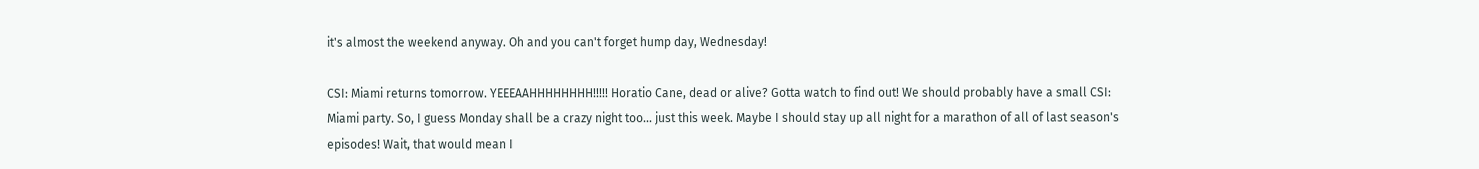it's almost the weekend anyway. Oh and you can't forget hump day, Wednesday!

CSI: Miami returns tomorrow. YEEEAAHHHHHHHH!!!!! Horatio Cane, dead or alive? Gotta watch to find out! We should probably have a small CSI: Miami party. So, I guess Monday shall be a crazy night too... just this week. Maybe I should stay up all night for a marathon of all of last season's episodes! Wait, that would mean I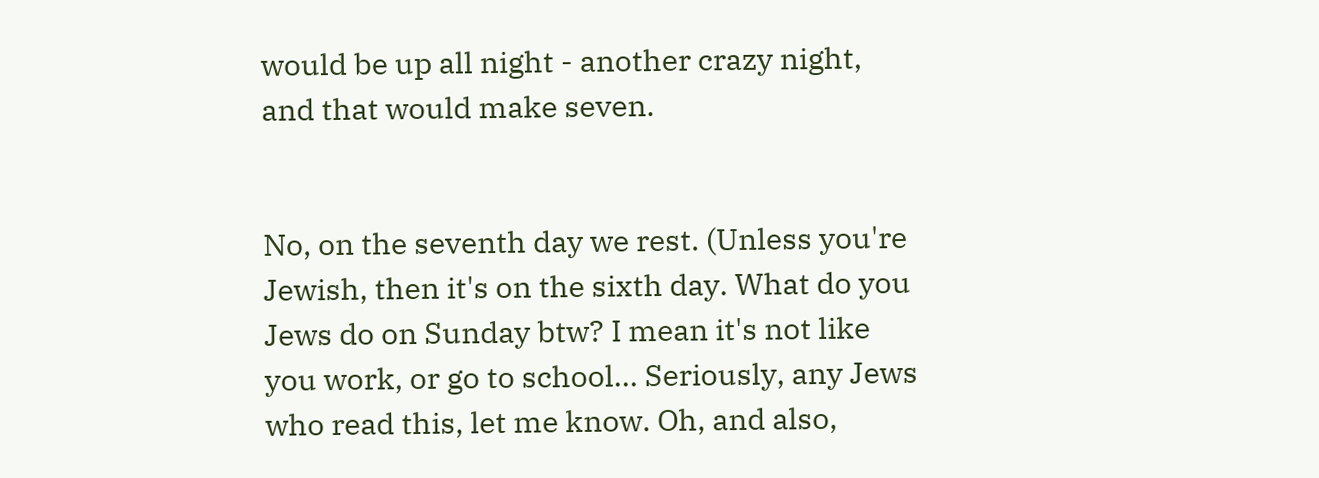would be up all night - another crazy night, and that would make seven.


No, on the seventh day we rest. (Unless you're Jewish, then it's on the sixth day. What do you Jews do on Sunday btw? I mean it's not like you work, or go to school... Seriously, any Jews who read this, let me know. Oh, and also,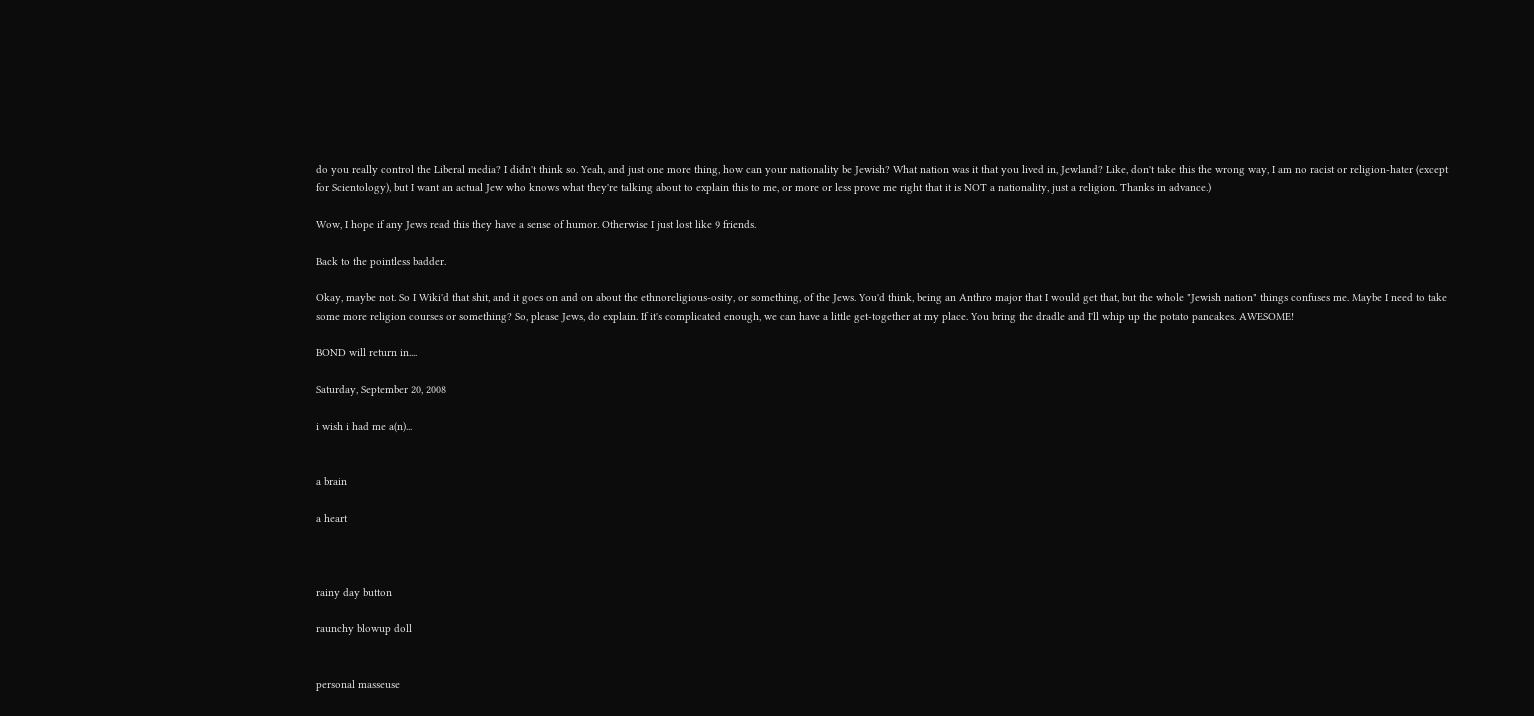do you really control the Liberal media? I didn't think so. Yeah, and just one more thing, how can your nationality be Jewish? What nation was it that you lived in, Jewland? Like, don't take this the wrong way, I am no racist or religion-hater (except for Scientology), but I want an actual Jew who knows what they're talking about to explain this to me, or more or less prove me right that it is NOT a nationality, just a religion. Thanks in advance.)

Wow, I hope if any Jews read this they have a sense of humor. Otherwise I just lost like 9 friends.

Back to the pointless badder.

Okay, maybe not. So I Wiki'd that shit, and it goes on and on about the ethnoreligious-osity, or something, of the Jews. You'd think, being an Anthro major that I would get that, but the whole "Jewish nation" things confuses me. Maybe I need to take some more religion courses or something? So, please Jews, do explain. If it's complicated enough, we can have a little get-together at my place. You bring the dradle and I'll whip up the potato pancakes. AWESOME!

BOND will return in....

Saturday, September 20, 2008

i wish i had me a(n)...


a brain

a heart



rainy day button

raunchy blowup doll


personal masseuse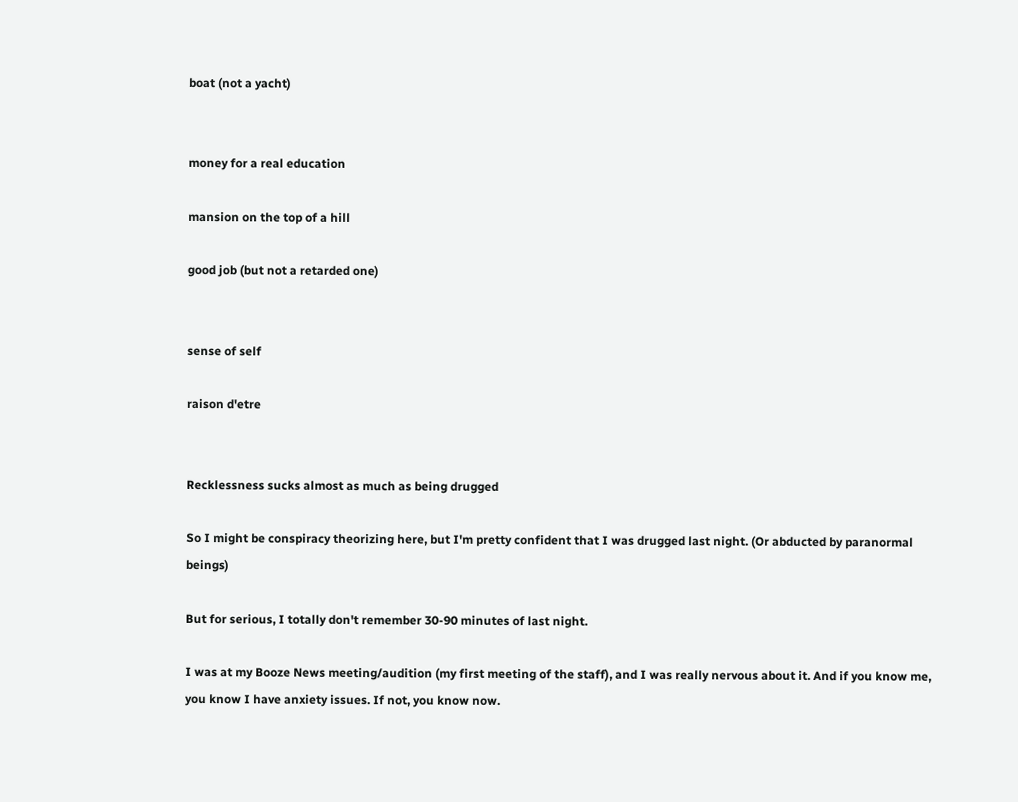boat (not a yacht)


money for a real education

mansion on the top of a hill

good job (but not a retarded one)


sense of self

raison d'etre


Recklessness sucks almost as much as being drugged

So I might be conspiracy theorizing here, but I'm pretty confident that I was drugged last night. (Or abducted by paranormal beings)

But for serious, I totally don't remember 30-90 minutes of last night.

I was at my Booze News meeting/audition (my first meeting of the staff), and I was really nervous about it. And if you know me, you know I have anxiety issues. If not, you know now.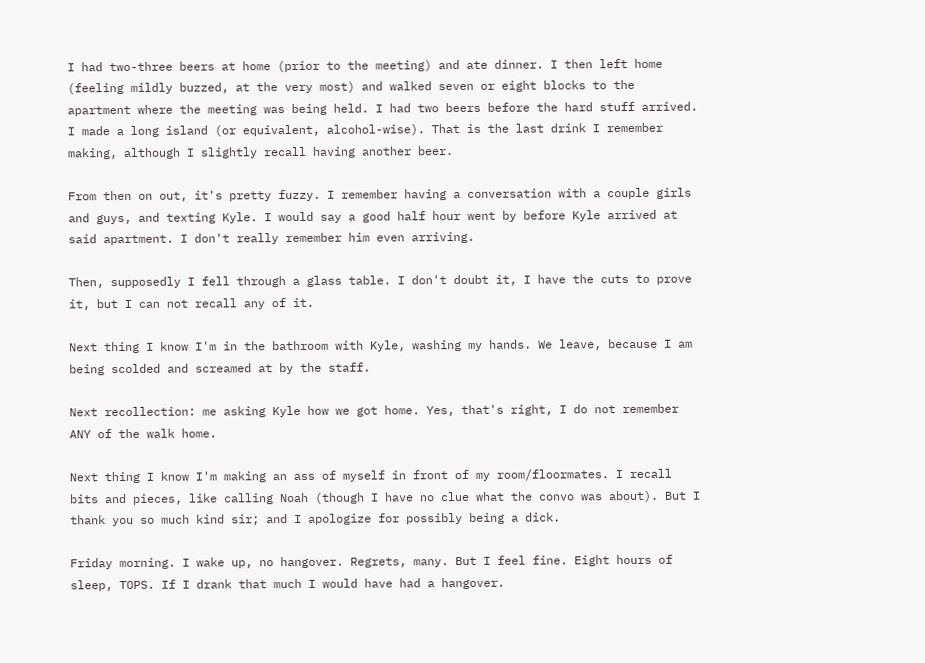I had two-three beers at home (prior to the meeting) and ate dinner. I then left home (feeling mildly buzzed, at the very most) and walked seven or eight blocks to the apartment where the meeting was being held. I had two beers before the hard stuff arrived. I made a long island (or equivalent, alcohol-wise). That is the last drink I remember making, although I slightly recall having another beer.

From then on out, it's pretty fuzzy. I remember having a conversation with a couple girls and guys, and texting Kyle. I would say a good half hour went by before Kyle arrived at said apartment. I don't really remember him even arriving.

Then, supposedly I fell through a glass table. I don't doubt it, I have the cuts to prove it, but I can not recall any of it.

Next thing I know I'm in the bathroom with Kyle, washing my hands. We leave, because I am being scolded and screamed at by the staff.

Next recollection: me asking Kyle how we got home. Yes, that's right, I do not remember ANY of the walk home.

Next thing I know I'm making an ass of myself in front of my room/floormates. I recall bits and pieces, like calling Noah (though I have no clue what the convo was about). But I thank you so much kind sir; and I apologize for possibly being a dick.

Friday morning. I wake up, no hangover. Regrets, many. But I feel fine. Eight hours of sleep, TOPS. If I drank that much I would have had a hangover.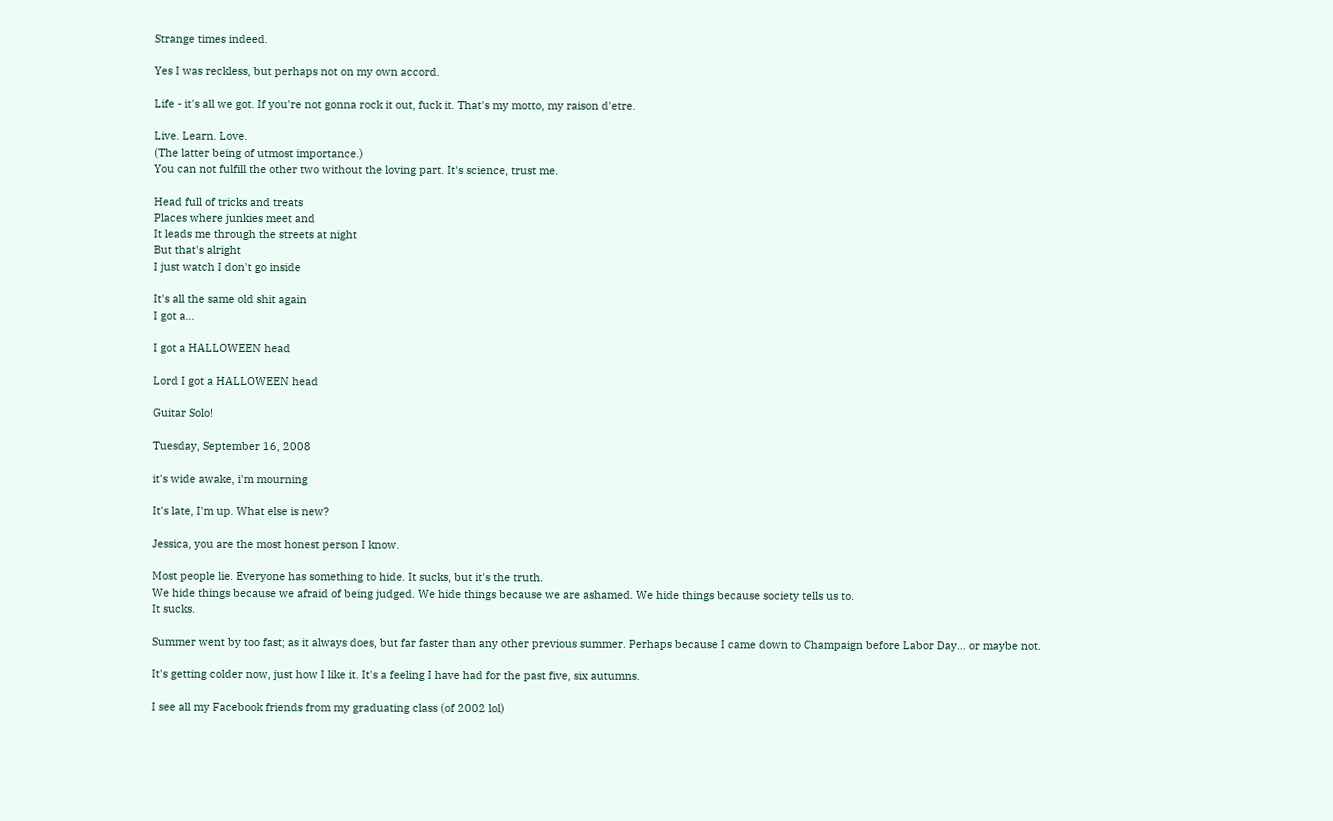Strange times indeed.

Yes I was reckless, but perhaps not on my own accord.

Life - it's all we got. If you're not gonna rock it out, fuck it. That's my motto, my raison d'etre.

Live. Learn. Love.
(The latter being of utmost importance.)
You can not fulfill the other two without the loving part. It's science, trust me.

Head full of tricks and treats
Places where junkies meet and
It leads me through the streets at night
But that's alright
I just watch I don't go inside

It's all the same old shit again
I got a...

I got a HALLOWEEN head

Lord I got a HALLOWEEN head

Guitar Solo!

Tuesday, September 16, 2008

it's wide awake, i'm mourning

It's late, I'm up. What else is new?

Jessica, you are the most honest person I know.

Most people lie. Everyone has something to hide. It sucks, but it's the truth.
We hide things because we afraid of being judged. We hide things because we are ashamed. We hide things because society tells us to.
It sucks.

Summer went by too fast; as it always does, but far faster than any other previous summer. Perhaps because I came down to Champaign before Labor Day... or maybe not.

It's getting colder now, just how I like it. It's a feeling I have had for the past five, six autumns.

I see all my Facebook friends from my graduating class (of 2002 lol)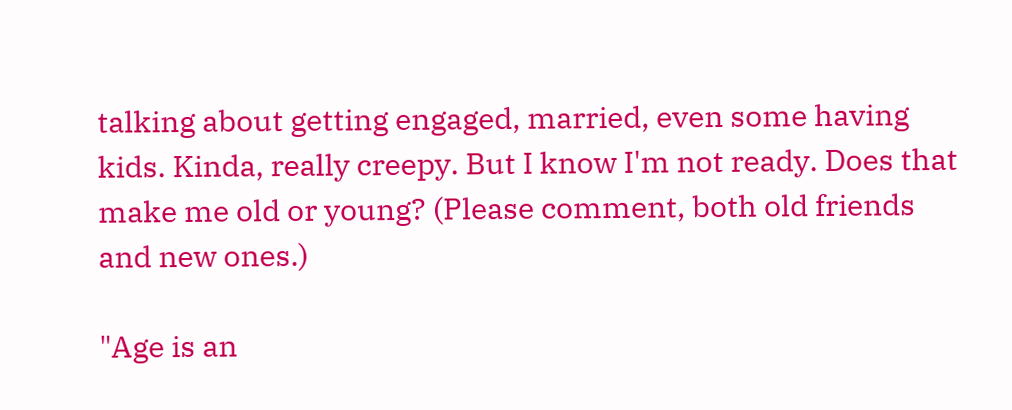talking about getting engaged, married, even some having kids. Kinda, really creepy. But I know I'm not ready. Does that make me old or young? (Please comment, both old friends and new ones.)

"Age is an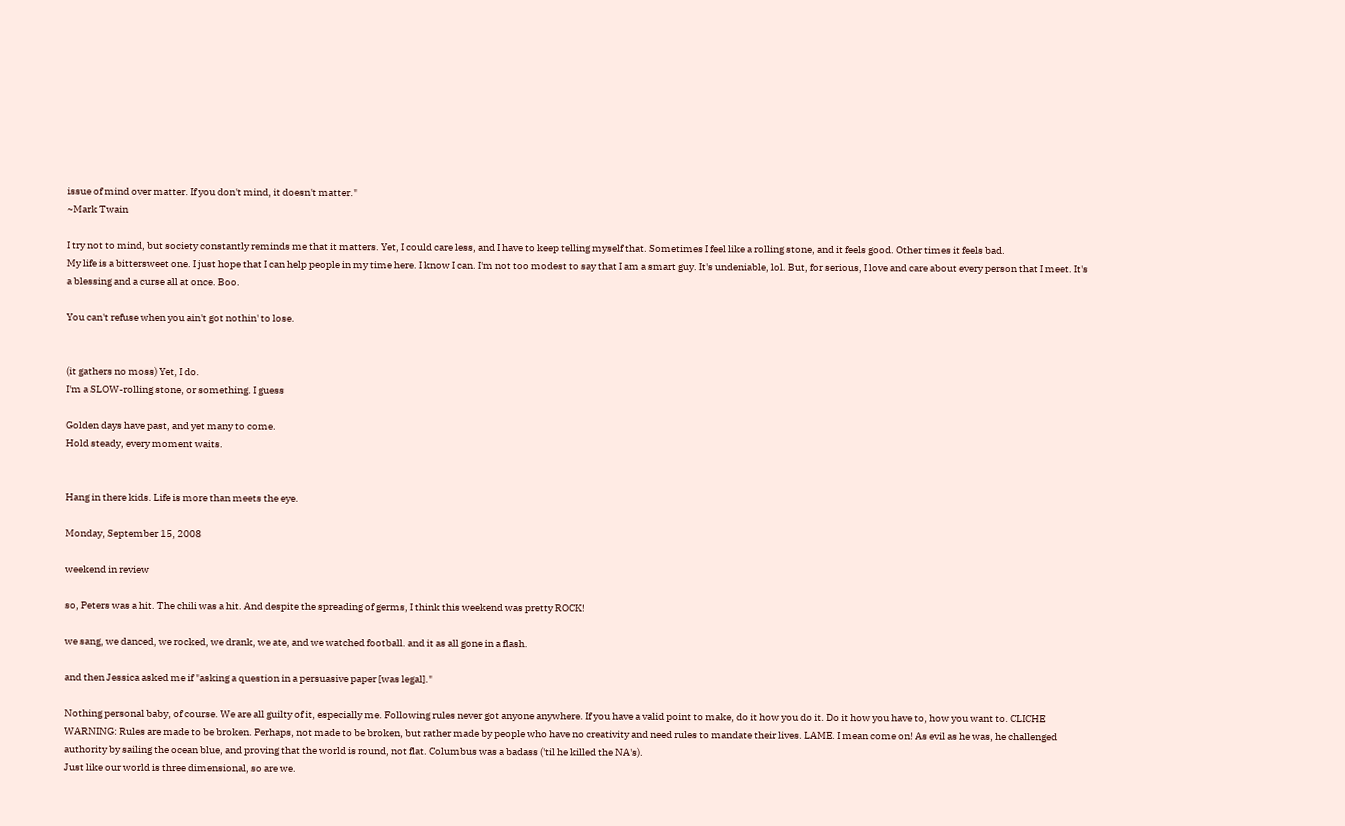issue of mind over matter. If you don't mind, it doesn't matter."
~Mark Twain

I try not to mind, but society constantly reminds me that it matters. Yet, I could care less, and I have to keep telling myself that. Sometimes I feel like a rolling stone, and it feels good. Other times it feels bad.
My life is a bittersweet one. I just hope that I can help people in my time here. I know I can. I'm not too modest to say that I am a smart guy. It's undeniable, lol. But, for serious, I love and care about every person that I meet. It's a blessing and a curse all at once. Boo.

You can't refuse when you ain't got nothin' to lose.


(it gathers no moss) Yet, I do.
I'm a SLOW-rolling stone, or something. I guess

Golden days have past, and yet many to come.
Hold steady, every moment waits.


Hang in there kids. Life is more than meets the eye.

Monday, September 15, 2008

weekend in review

so, Peters was a hit. The chili was a hit. And despite the spreading of germs, I think this weekend was pretty ROCK!

we sang, we danced, we rocked, we drank, we ate, and we watched football. and it as all gone in a flash.

and then Jessica asked me if "asking a question in a persuasive paper [was legal]."

Nothing personal baby, of course. We are all guilty of it, especially me. Following rules never got anyone anywhere. If you have a valid point to make, do it how you do it. Do it how you have to, how you want to. CLICHE WARNING: Rules are made to be broken. Perhaps, not made to be broken, but rather made by people who have no creativity and need rules to mandate their lives. LAME. I mean come on! As evil as he was, he challenged authority by sailing the ocean blue, and proving that the world is round, not flat. Columbus was a badass ('til he killed the NA's).
Just like our world is three dimensional, so are we.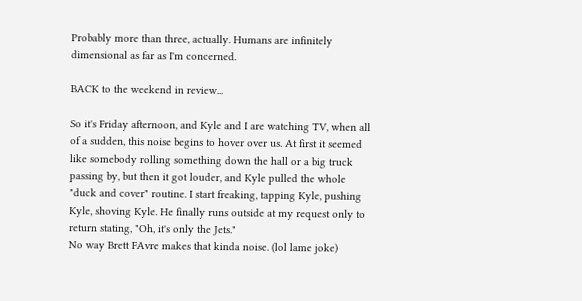Probably more than three, actually. Humans are infinitely dimensional as far as I'm concerned.

BACK to the weekend in review...

So it's Friday afternoon, and Kyle and I are watching TV, when all of a sudden, this noise begins to hover over us. At first it seemed like somebody rolling something down the hall or a big truck passing by, but then it got louder, and Kyle pulled the whole "duck and cover" routine. I start freaking, tapping Kyle, pushing Kyle, shoving Kyle. He finally runs outside at my request only to return stating, "Oh, it's only the Jets."
No way Brett FAvre makes that kinda noise. (lol lame joke)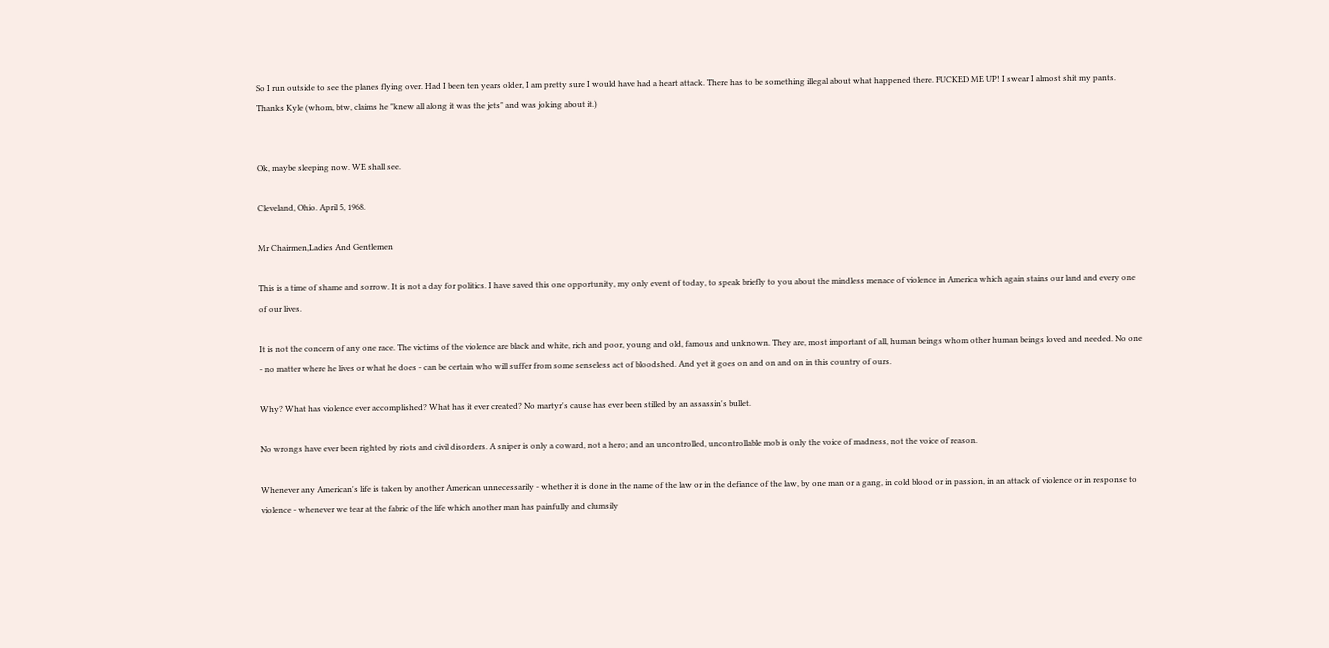So I run outside to see the planes flying over. Had I been ten years older, I am pretty sure I would have had a heart attack. There has to be something illegal about what happened there. FUCKED ME UP! I swear I almost shit my pants. Thanks Kyle (whom, btw, claims he "knew all along it was the jets" and was joking about it.)


Ok, maybe sleeping now. WE shall see.

Cleveland, Ohio. April 5, 1968.

Mr Chairmen,Ladies And Gentlemen

This is a time of shame and sorrow. It is not a day for politics. I have saved this one opportunity, my only event of today, to speak briefly to you about the mindless menace of violence in America which again stains our land and every one of our lives.

It is not the concern of any one race. The victims of the violence are black and white, rich and poor, young and old, famous and unknown. They are, most important of all, human beings whom other human beings loved and needed. No one - no matter where he lives or what he does - can be certain who will suffer from some senseless act of bloodshed. And yet it goes on and on and on in this country of ours.

Why? What has violence ever accomplished? What has it ever created? No martyr's cause has ever been stilled by an assassin's bullet.

No wrongs have ever been righted by riots and civil disorders. A sniper is only a coward, not a hero; and an uncontrolled, uncontrollable mob is only the voice of madness, not the voice of reason.

Whenever any American's life is taken by another American unnecessarily - whether it is done in the name of the law or in the defiance of the law, by one man or a gang, in cold blood or in passion, in an attack of violence or in response to violence - whenever we tear at the fabric of the life which another man has painfully and clumsily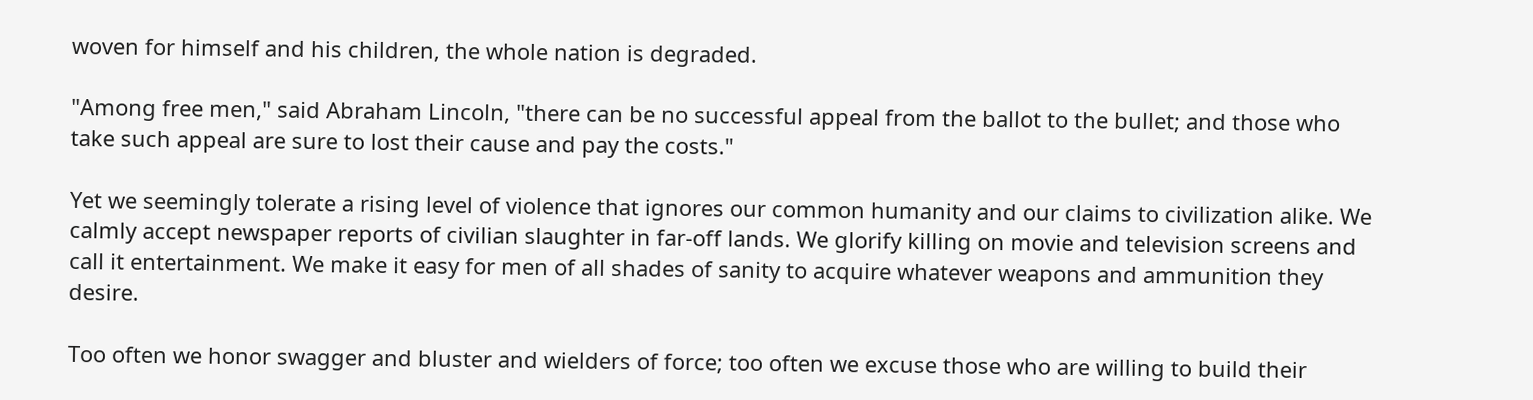woven for himself and his children, the whole nation is degraded.

"Among free men," said Abraham Lincoln, "there can be no successful appeal from the ballot to the bullet; and those who take such appeal are sure to lost their cause and pay the costs."

Yet we seemingly tolerate a rising level of violence that ignores our common humanity and our claims to civilization alike. We calmly accept newspaper reports of civilian slaughter in far-off lands. We glorify killing on movie and television screens and call it entertainment. We make it easy for men of all shades of sanity to acquire whatever weapons and ammunition they desire.

Too often we honor swagger and bluster and wielders of force; too often we excuse those who are willing to build their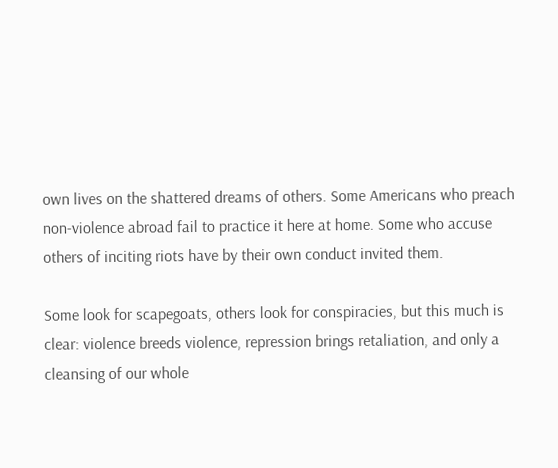own lives on the shattered dreams of others. Some Americans who preach non-violence abroad fail to practice it here at home. Some who accuse others of inciting riots have by their own conduct invited them.

Some look for scapegoats, others look for conspiracies, but this much is clear: violence breeds violence, repression brings retaliation, and only a cleansing of our whole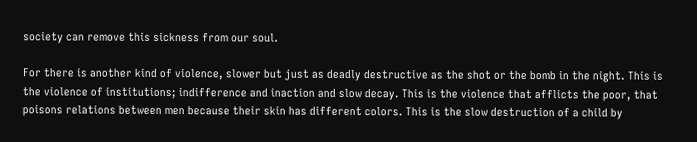society can remove this sickness from our soul.

For there is another kind of violence, slower but just as deadly destructive as the shot or the bomb in the night. This is the violence of institutions; indifference and inaction and slow decay. This is the violence that afflicts the poor, that poisons relations between men because their skin has different colors. This is the slow destruction of a child by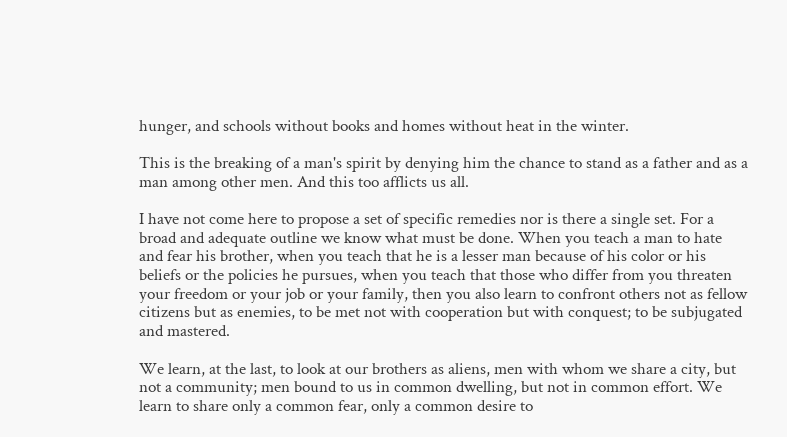hunger, and schools without books and homes without heat in the winter.

This is the breaking of a man's spirit by denying him the chance to stand as a father and as a man among other men. And this too afflicts us all.

I have not come here to propose a set of specific remedies nor is there a single set. For a broad and adequate outline we know what must be done. When you teach a man to hate and fear his brother, when you teach that he is a lesser man because of his color or his beliefs or the policies he pursues, when you teach that those who differ from you threaten your freedom or your job or your family, then you also learn to confront others not as fellow citizens but as enemies, to be met not with cooperation but with conquest; to be subjugated and mastered.

We learn, at the last, to look at our brothers as aliens, men with whom we share a city, but not a community; men bound to us in common dwelling, but not in common effort. We learn to share only a common fear, only a common desire to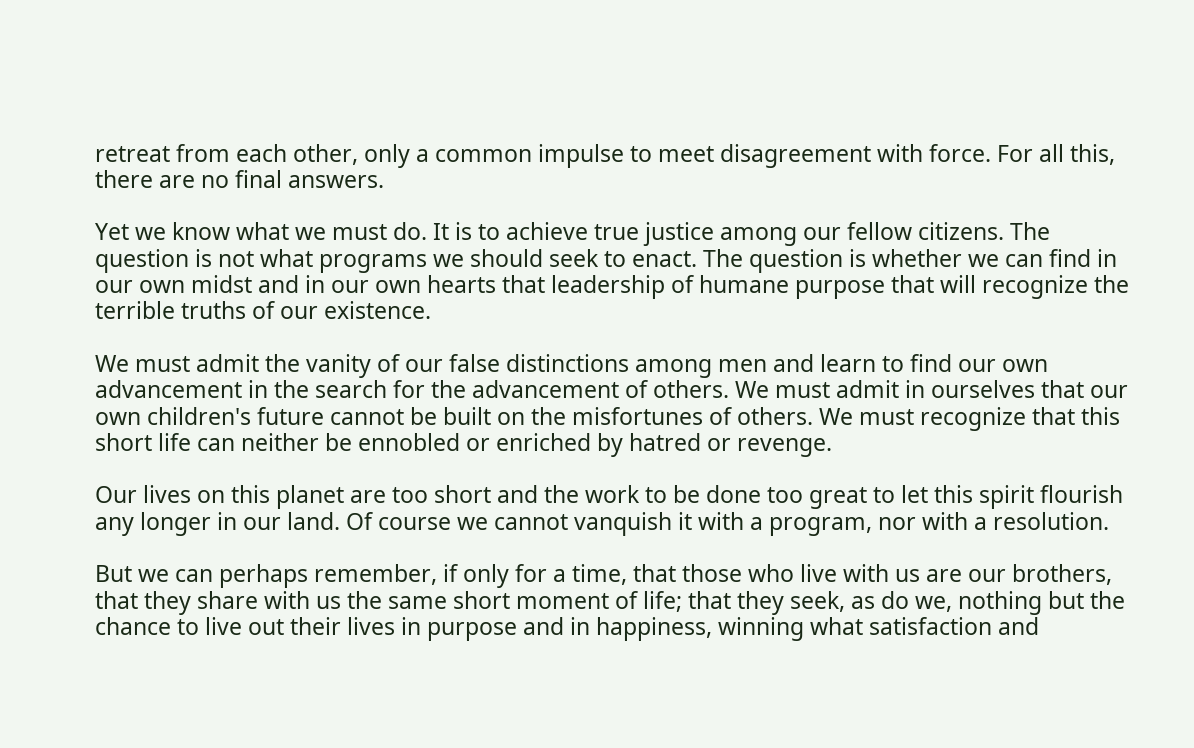retreat from each other, only a common impulse to meet disagreement with force. For all this, there are no final answers.

Yet we know what we must do. It is to achieve true justice among our fellow citizens. The question is not what programs we should seek to enact. The question is whether we can find in our own midst and in our own hearts that leadership of humane purpose that will recognize the terrible truths of our existence.

We must admit the vanity of our false distinctions among men and learn to find our own advancement in the search for the advancement of others. We must admit in ourselves that our own children's future cannot be built on the misfortunes of others. We must recognize that this short life can neither be ennobled or enriched by hatred or revenge.

Our lives on this planet are too short and the work to be done too great to let this spirit flourish any longer in our land. Of course we cannot vanquish it with a program, nor with a resolution.

But we can perhaps remember, if only for a time, that those who live with us are our brothers, that they share with us the same short moment of life; that they seek, as do we, nothing but the chance to live out their lives in purpose and in happiness, winning what satisfaction and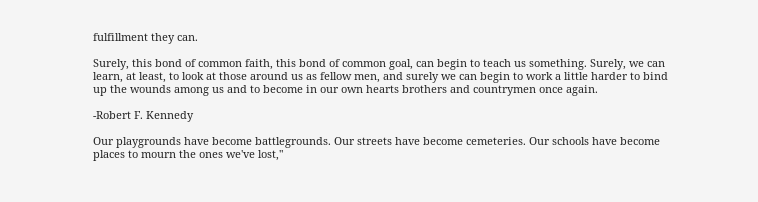fulfillment they can.

Surely, this bond of common faith, this bond of common goal, can begin to teach us something. Surely, we can learn, at least, to look at those around us as fellow men, and surely we can begin to work a little harder to bind up the wounds among us and to become in our own hearts brothers and countrymen once again.

-Robert F. Kennedy

Our playgrounds have become battlegrounds. Our streets have become cemeteries. Our schools have become places to mourn the ones we've lost,"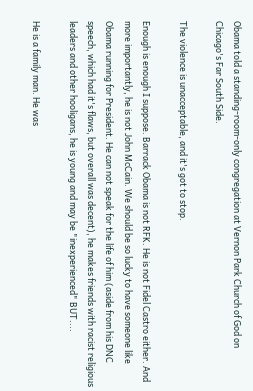Obama told a standing-room-only congregation at Vernon Park Church of God on Chicago's Far South Side.

The violence is unacceptable, and it's got to stop.

Enough is enough I suppose. Barrack Obama is not RFK. He is not Fidel Castro either. And more importantly, he is not John McCain. We should be so lucky to have someone like Obama running for President. He can not speak for the life of him (aside from his DNC speech, which had it's flaws, but overall was decent), he makes friends with racist religious leaders and other hooligans, he is young and may be "inexperienced" BUT....

He is a family man. He was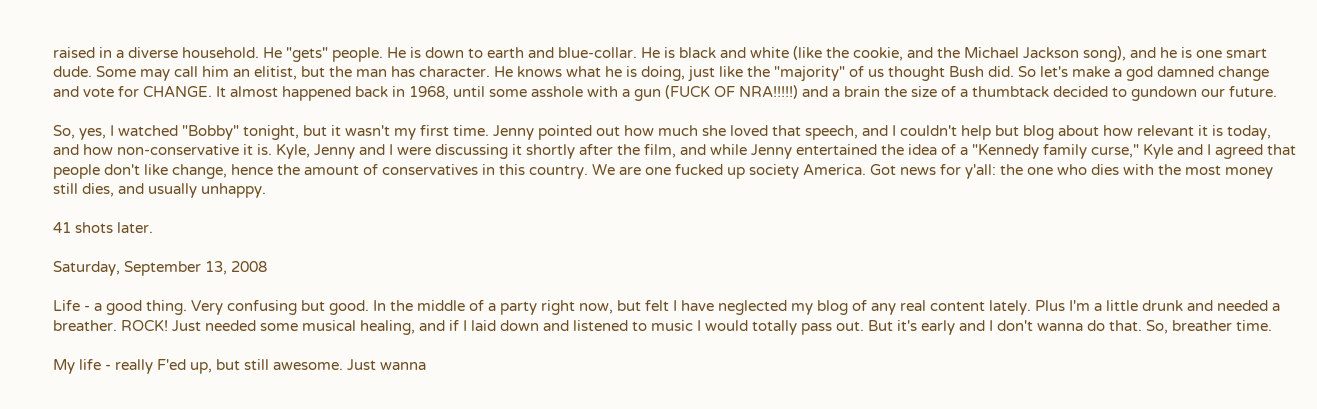raised in a diverse household. He "gets" people. He is down to earth and blue-collar. He is black and white (like the cookie, and the Michael Jackson song), and he is one smart dude. Some may call him an elitist, but the man has character. He knows what he is doing, just like the "majority" of us thought Bush did. So let's make a god damned change and vote for CHANGE. It almost happened back in 1968, until some asshole with a gun (FUCK OF NRA!!!!!) and a brain the size of a thumbtack decided to gundown our future.

So, yes, I watched "Bobby" tonight, but it wasn't my first time. Jenny pointed out how much she loved that speech, and I couldn't help but blog about how relevant it is today, and how non-conservative it is. Kyle, Jenny and I were discussing it shortly after the film, and while Jenny entertained the idea of a "Kennedy family curse," Kyle and I agreed that people don't like change, hence the amount of conservatives in this country. We are one fucked up society America. Got news for y'all: the one who dies with the most money still dies, and usually unhappy.

41 shots later.

Saturday, September 13, 2008

Life - a good thing. Very confusing but good. In the middle of a party right now, but felt I have neglected my blog of any real content lately. Plus I'm a little drunk and needed a breather. ROCK! Just needed some musical healing, and if I laid down and listened to music I would totally pass out. But it's early and I don't wanna do that. So, breather time.

My life - really F'ed up, but still awesome. Just wanna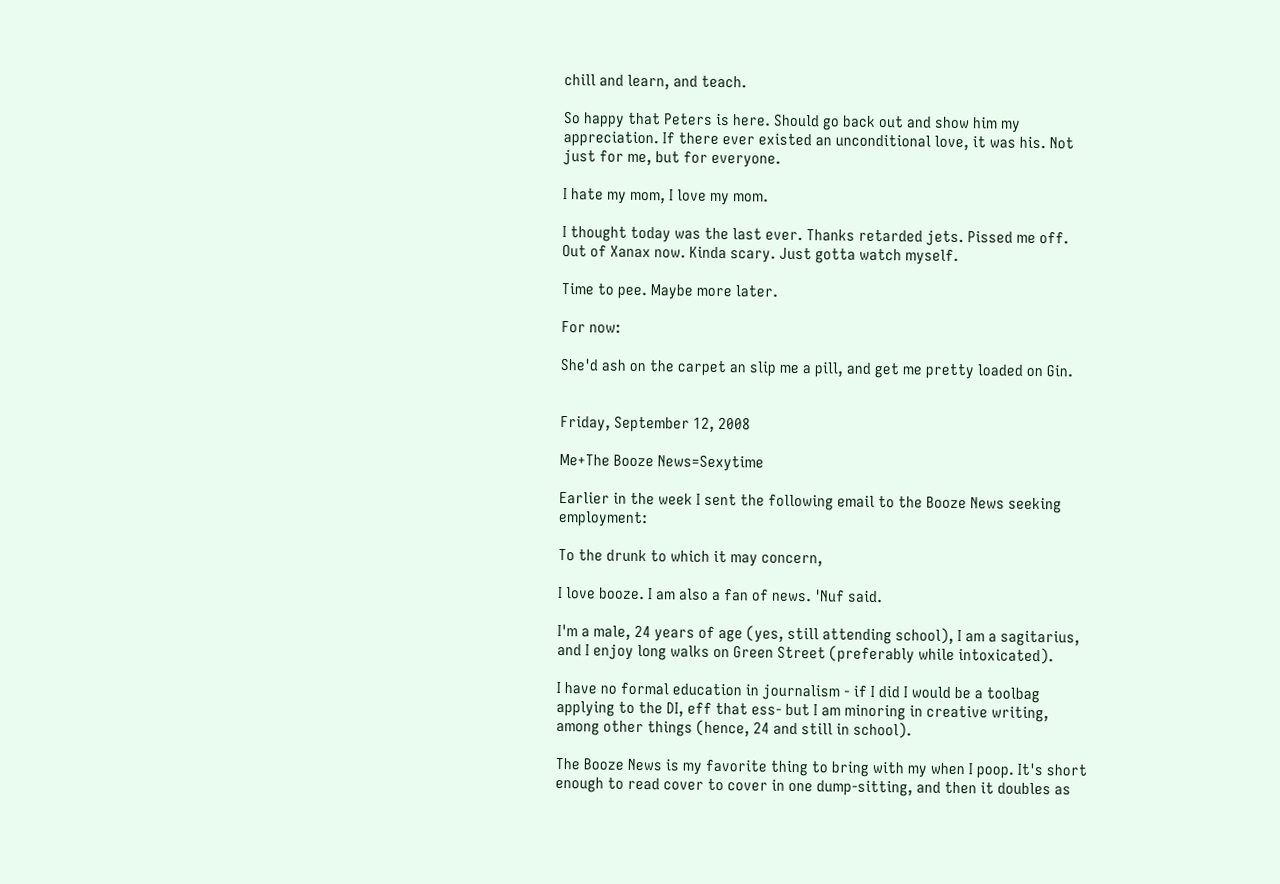chill and learn, and teach.

So happy that Peters is here. Should go back out and show him my appreciation. If there ever existed an unconditional love, it was his. Not just for me, but for everyone.

I hate my mom, I love my mom.

I thought today was the last ever. Thanks retarded jets. Pissed me off.
Out of Xanax now. Kinda scary. Just gotta watch myself.

Time to pee. Maybe more later.

For now:

She'd ash on the carpet an slip me a pill, and get me pretty loaded on Gin.


Friday, September 12, 2008

Me+The Booze News=Sexytime

Earlier in the week I sent the following email to the Booze News seeking employment:

To the drunk to which it may concern,

I love booze. I am also a fan of news. 'Nuf said.

I'm a male, 24 years of age (yes, still attending school), I am a sagitarius, and I enjoy long walks on Green Street (preferably while intoxicated).

I have no formal education in journalism - if I did I would be a toolbag applying to the DI, eff that ess- but I am minoring in creative writing, among other things (hence, 24 and still in school).

The Booze News is my favorite thing to bring with my when I poop. It's short enough to read cover to cover in one dump-sitting, and then it doubles as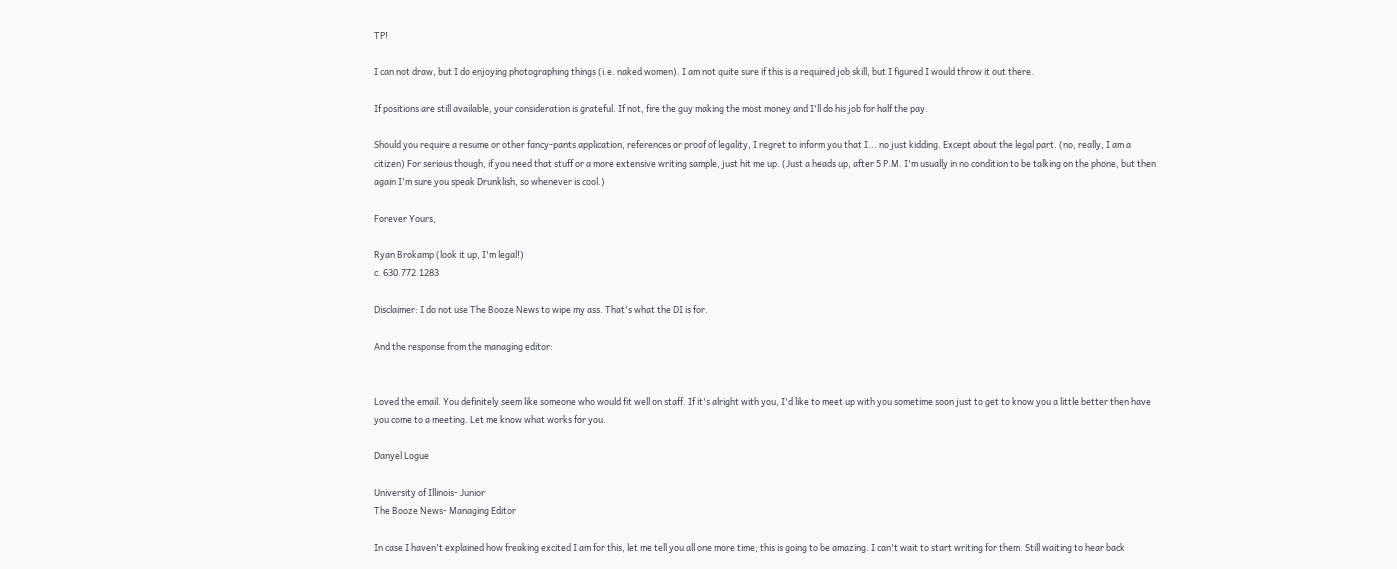TP!

I can not draw, but I do enjoying photographing things (i.e. naked women). I am not quite sure if this is a required job skill, but I figured I would throw it out there.

If positions are still available, your consideration is grateful. If not, fire the guy making the most money and I'll do his job for half the pay.

Should you require a resume or other fancy-pants application, references or proof of legality, I regret to inform you that I... no just kidding. Except about the legal part. (no, really, I am a citizen) For serious though, if you need that stuff or a more extensive writing sample, just hit me up. (Just a heads up, after 5 P.M. I'm usually in no condition to be talking on the phone, but then again I'm sure you speak Drunklish, so whenever is cool.)

Forever Yours,

Ryan Brokamp (look it up, I'm legal!)
c. 630.772.1283

Disclaimer: I do not use The Booze News to wipe my ass. That's what the DI is for.

And the response from the managing editor:


Loved the email. You definitely seem like someone who would fit well on staff. If it's alright with you, I'd like to meet up with you sometime soon just to get to know you a little better then have you come to a meeting. Let me know what works for you.

Danyel Logue

University of Illinois- Junior
The Booze News- Managing Editor

In case I haven't explained how freaking excited I am for this, let me tell you all one more time; this is going to be amazing. I can't wait to start writing for them. Still waiting to hear back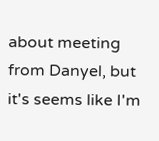about meeting from Danyel, but it's seems like I'm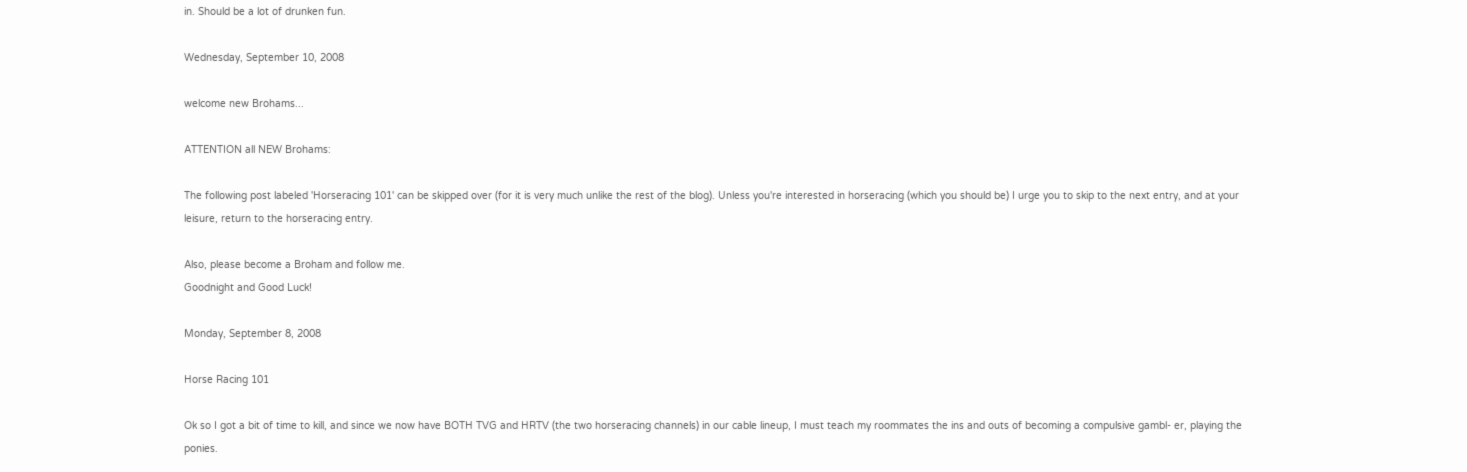in. Should be a lot of drunken fun.

Wednesday, September 10, 2008

welcome new Brohams...

ATTENTION all NEW Brohams:

The following post labeled 'Horseracing 101' can be skipped over (for it is very much unlike the rest of the blog). Unless you're interested in horseracing (which you should be) I urge you to skip to the next entry, and at your leisure, return to the horseracing entry.

Also, please become a Broham and follow me.
Goodnight and Good Luck!

Monday, September 8, 2008

Horse Racing 101

Ok so I got a bit of time to kill, and since we now have BOTH TVG and HRTV (the two horseracing channels) in our cable lineup, I must teach my roommates the ins and outs of becoming a compulsive gambl- er, playing the ponies.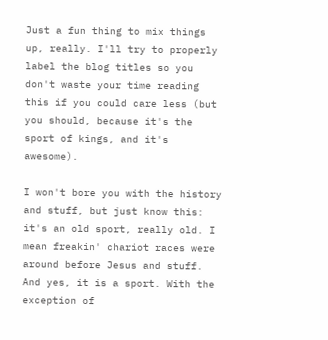Just a fun thing to mix things up, really. I'll try to properly label the blog titles so you don't waste your time reading this if you could care less (but you should, because it's the sport of kings, and it's awesome).

I won't bore you with the history and stuff, but just know this: it's an old sport, really old. I mean freakin' chariot races were around before Jesus and stuff. And yes, it is a sport. With the exception of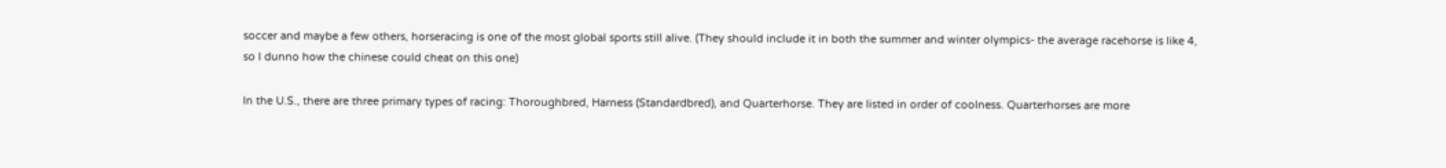soccer and maybe a few others, horseracing is one of the most global sports still alive. (They should include it in both the summer and winter olympics- the average racehorse is like 4, so I dunno how the chinese could cheat on this one)

In the U.S., there are three primary types of racing: Thoroughbred, Harness (Standardbred), and Quarterhorse. They are listed in order of coolness. Quarterhorses are more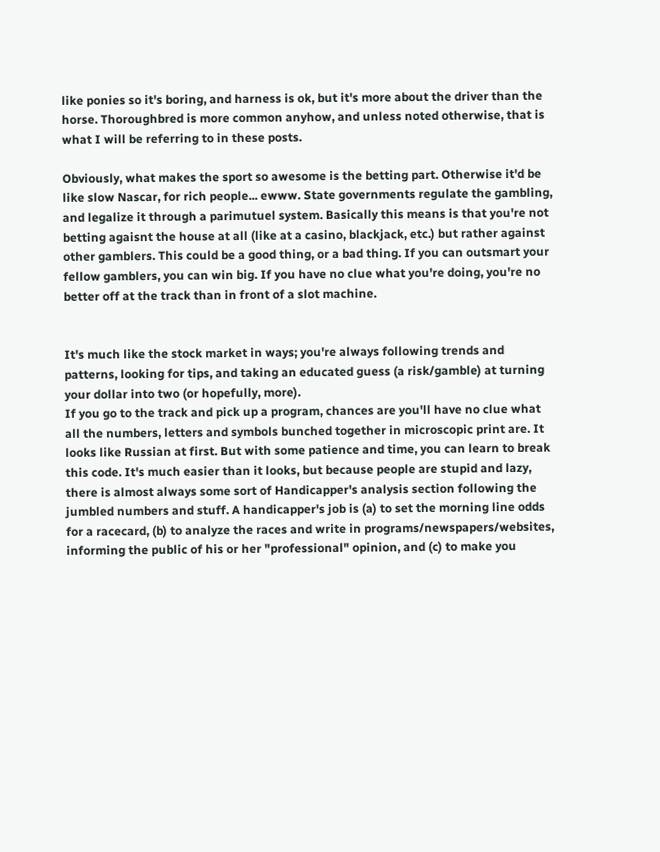like ponies so it's boring, and harness is ok, but it's more about the driver than the horse. Thoroughbred is more common anyhow, and unless noted otherwise, that is what I will be referring to in these posts.

Obviously, what makes the sport so awesome is the betting part. Otherwise it'd be like slow Nascar, for rich people... ewww. State governments regulate the gambling, and legalize it through a parimutuel system. Basically this means is that you're not betting agaisnt the house at all (like at a casino, blackjack, etc.) but rather against other gamblers. This could be a good thing, or a bad thing. If you can outsmart your fellow gamblers, you can win big. If you have no clue what you're doing, you're no better off at the track than in front of a slot machine.


It's much like the stock market in ways; you're always following trends and patterns, looking for tips, and taking an educated guess (a risk/gamble) at turning your dollar into two (or hopefully, more).
If you go to the track and pick up a program, chances are you'll have no clue what all the numbers, letters and symbols bunched together in microscopic print are. It looks like Russian at first. But with some patience and time, you can learn to break this code. It's much easier than it looks, but because people are stupid and lazy, there is almost always some sort of Handicapper's analysis section following the jumbled numbers and stuff. A handicapper's job is (a) to set the morning line odds
for a racecard, (b) to analyze the races and write in programs/newspapers/websites, informing the public of his or her "professional" opinion, and (c) to make you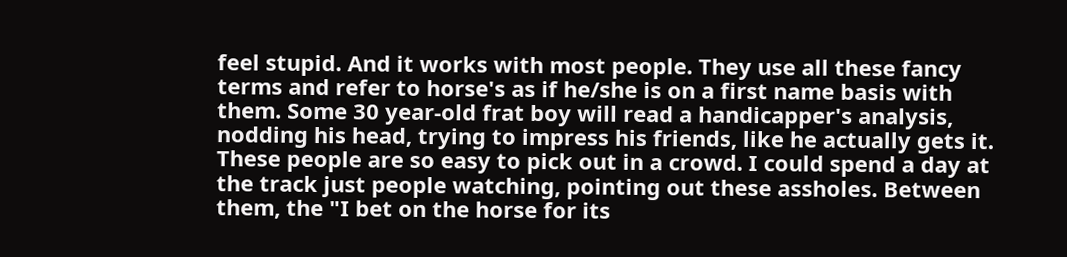feel stupid. And it works with most people. They use all these fancy terms and refer to horse's as if he/she is on a first name basis with them. Some 30 year-old frat boy will read a handicapper's analysis, nodding his head, trying to impress his friends, like he actually gets it. These people are so easy to pick out in a crowd. I could spend a day at the track just people watching, pointing out these assholes. Between them, the "I bet on the horse for its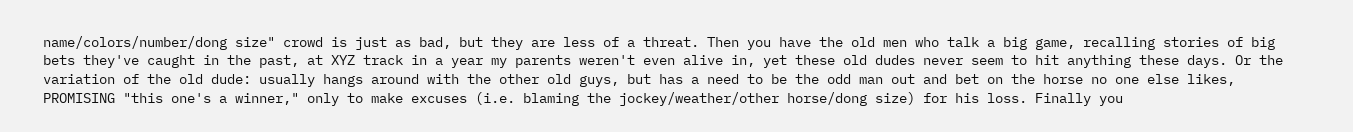name/colors/number/dong size" crowd is just as bad, but they are less of a threat. Then you have the old men who talk a big game, recalling stories of big bets they've caught in the past, at XYZ track in a year my parents weren't even alive in, yet these old dudes never seem to hit anything these days. Or the variation of the old dude: usually hangs around with the other old guys, but has a need to be the odd man out and bet on the horse no one else likes, PROMISING "this one's a winner," only to make excuses (i.e. blaming the jockey/weather/other horse/dong size) for his loss. Finally you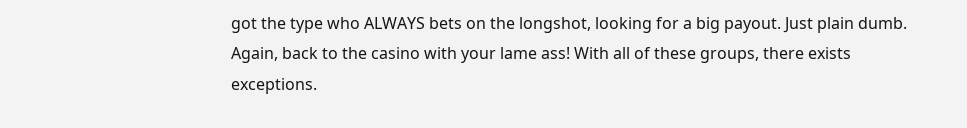got the type who ALWAYS bets on the longshot, looking for a big payout. Just plain dumb. Again, back to the casino with your lame ass! With all of these groups, there exists exceptions.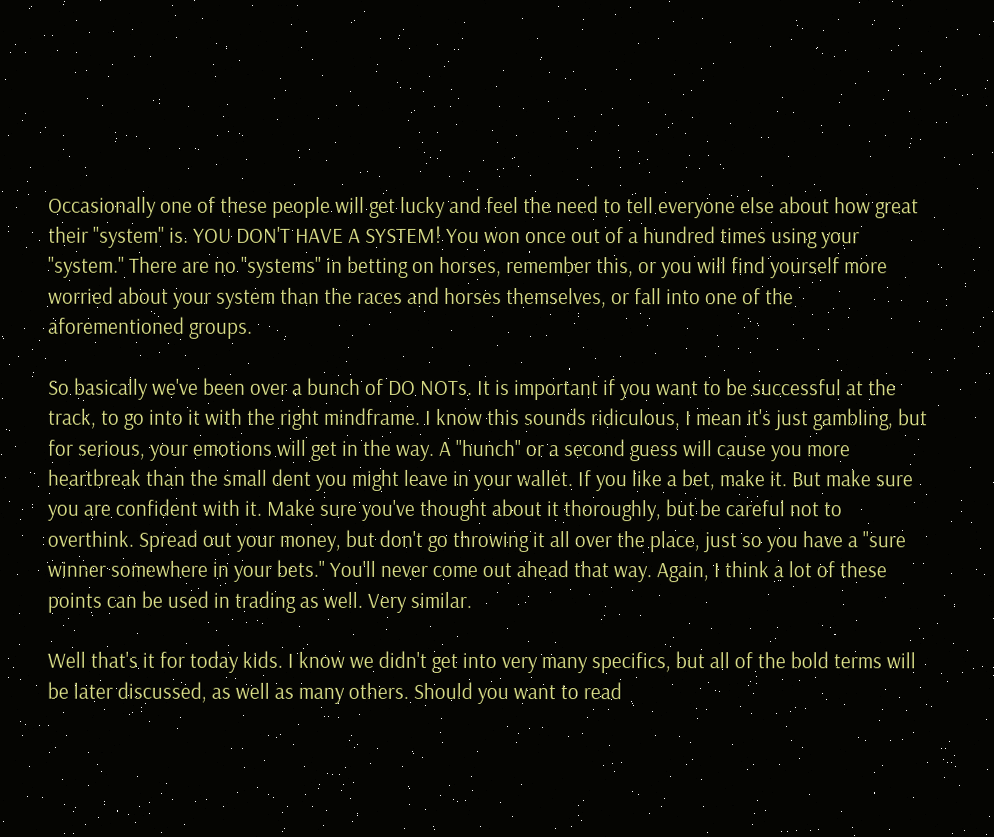Occasionally one of these people will get lucky and feel the need to tell everyone else about how great their "system" is. YOU DON'T HAVE A SYSTEM! You won once out of a hundred times using your "system." There are no "systems" in betting on horses, remember this, or you will find yourself more worried about your system than the races and horses themselves, or fall into one of the aforementioned groups.

So basically we've been over a bunch of DO NOTs. It is important if you want to be successful at the track, to go into it with the right mindframe. I know this sounds ridiculous, I mean it's just gambling, but for serious, your emotions will get in the way. A "hunch" or a second guess will cause you more heartbreak than the small dent you might leave in your wallet. If you like a bet, make it. But make sure you are confident with it. Make sure you've thought about it thoroughly, but be careful not to overthink. Spread out your money, but don't go throwing it all over the place, just so you have a "sure winner somewhere in your bets." You'll never come out ahead that way. Again, I think a lot of these points can be used in trading as well. Very similar.

Well that's it for today kids. I know we didn't get into very many specifics, but all of the bold terms will be later discussed, as well as many others. Should you want to read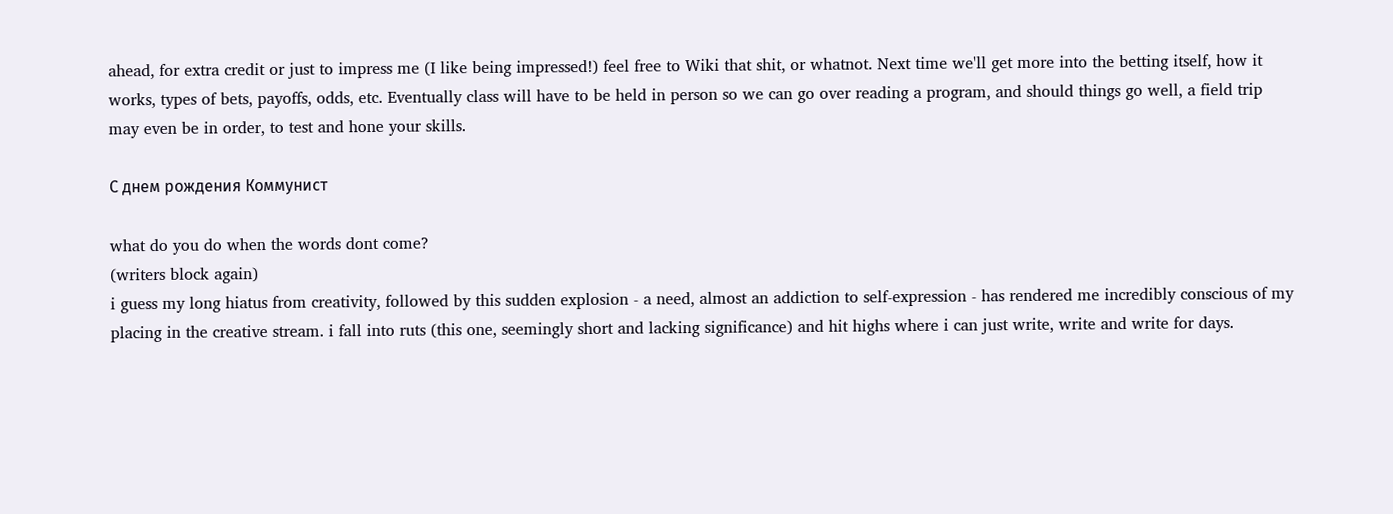ahead, for extra credit or just to impress me (I like being impressed!) feel free to Wiki that shit, or whatnot. Next time we'll get more into the betting itself, how it works, types of bets, payoffs, odds, etc. Eventually class will have to be held in person so we can go over reading a program, and should things go well, a field trip may even be in order, to test and hone your skills.

С днем рождения Коммунист

what do you do when the words dont come?
(writers block again)
i guess my long hiatus from creativity, followed by this sudden explosion - a need, almost an addiction to self-expression - has rendered me incredibly conscious of my placing in the creative stream. i fall into ruts (this one, seemingly short and lacking significance) and hit highs where i can just write, write and write for days.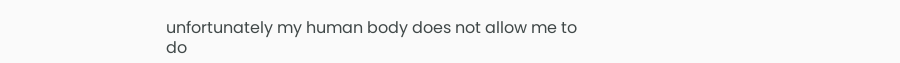unfortunately my human body does not allow me to do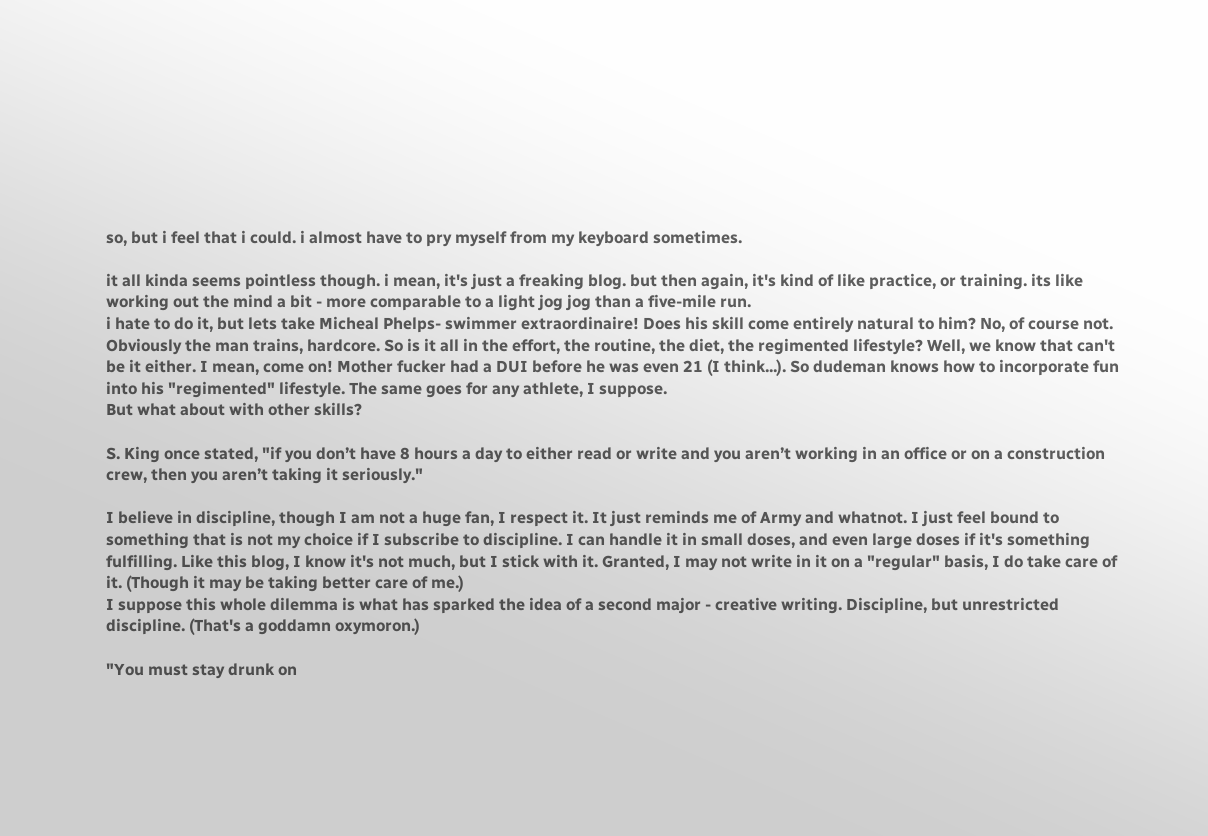so, but i feel that i could. i almost have to pry myself from my keyboard sometimes.

it all kinda seems pointless though. i mean, it's just a freaking blog. but then again, it's kind of like practice, or training. its like working out the mind a bit - more comparable to a light jog jog than a five-mile run.
i hate to do it, but lets take Micheal Phelps- swimmer extraordinaire! Does his skill come entirely natural to him? No, of course not. Obviously the man trains, hardcore. So is it all in the effort, the routine, the diet, the regimented lifestyle? Well, we know that can't be it either. I mean, come on! Mother fucker had a DUI before he was even 21 (I think...). So dudeman knows how to incorporate fun into his "regimented" lifestyle. The same goes for any athlete, I suppose.
But what about with other skills?

S. King once stated, "if you don’t have 8 hours a day to either read or write and you aren’t working in an office or on a construction crew, then you aren’t taking it seriously."

I believe in discipline, though I am not a huge fan, I respect it. It just reminds me of Army and whatnot. I just feel bound to something that is not my choice if I subscribe to discipline. I can handle it in small doses, and even large doses if it's something fulfilling. Like this blog, I know it's not much, but I stick with it. Granted, I may not write in it on a "regular" basis, I do take care of it. (Though it may be taking better care of me.)
I suppose this whole dilemma is what has sparked the idea of a second major - creative writing. Discipline, but unrestricted discipline. (That's a goddamn oxymoron.)

"You must stay drunk on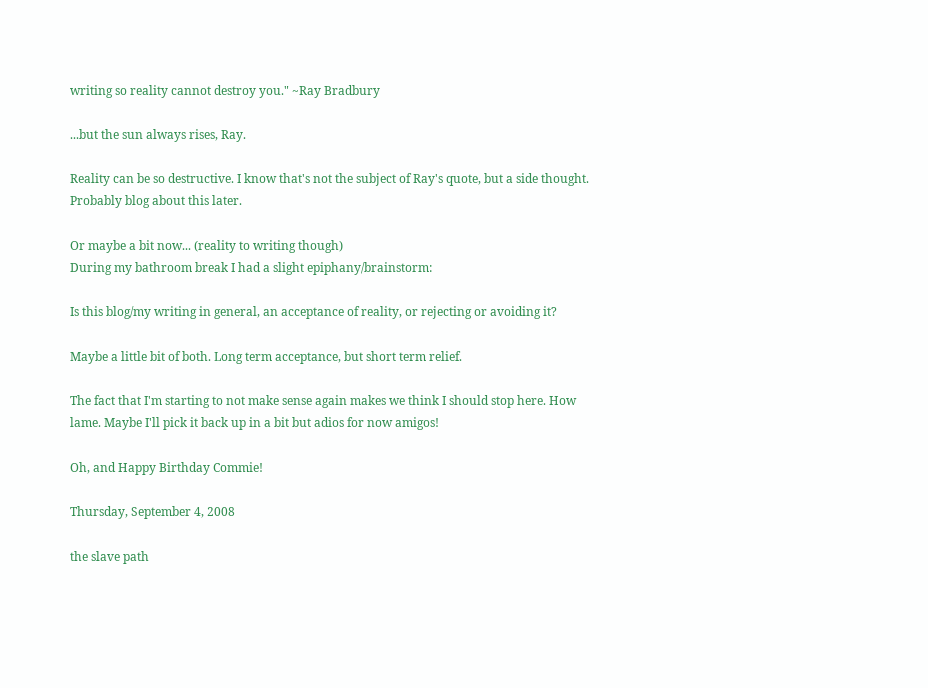writing so reality cannot destroy you." ~Ray Bradbury

...but the sun always rises, Ray.

Reality can be so destructive. I know that's not the subject of Ray's quote, but a side thought. Probably blog about this later.

Or maybe a bit now... (reality to writing though)
During my bathroom break I had a slight epiphany/brainstorm:

Is this blog/my writing in general, an acceptance of reality, or rejecting or avoiding it?

Maybe a little bit of both. Long term acceptance, but short term relief.

The fact that I'm starting to not make sense again makes we think I should stop here. How lame. Maybe I'll pick it back up in a bit but adios for now amigos!

Oh, and Happy Birthday Commie!

Thursday, September 4, 2008

the slave path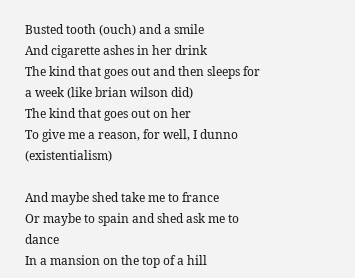Busted tooth (ouch) and a smile
And cigarette ashes in her drink
The kind that goes out and then sleeps for a week (like brian wilson did)
The kind that goes out on her
To give me a reason, for well, I dunno (existentialism)

And maybe shed take me to france
Or maybe to spain and shed ask me to dance
In a mansion on the top of a hill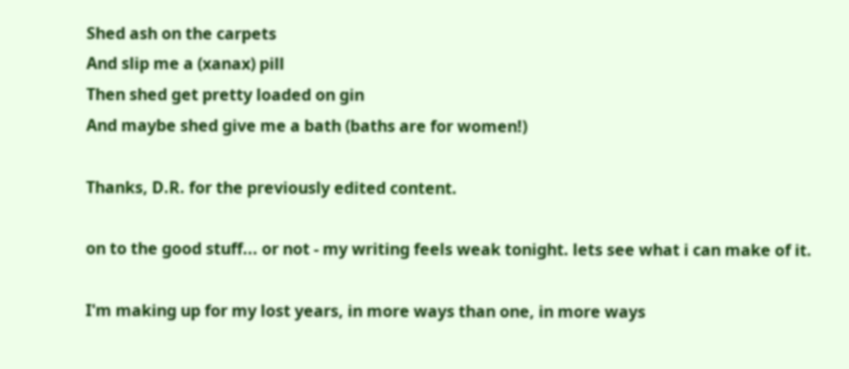Shed ash on the carpets
And slip me a (xanax) pill
Then shed get pretty loaded on gin
And maybe shed give me a bath (baths are for women!)

Thanks, D.R. for the previously edited content.

on to the good stuff... or not - my writing feels weak tonight. lets see what i can make of it.

I'm making up for my lost years, in more ways than one, in more ways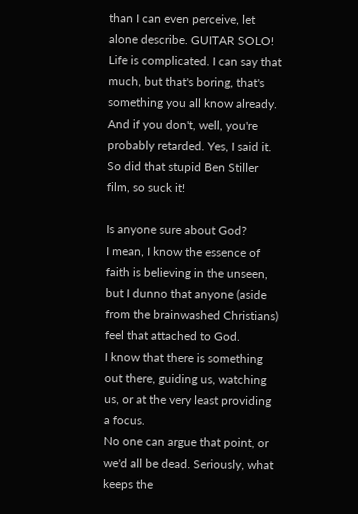than I can even perceive, let alone describe. GUITAR SOLO!
Life is complicated. I can say that much, but that's boring, that's something you all know already. And if you don't, well, you're probably retarded. Yes, I said it. So did that stupid Ben Stiller film, so suck it!

Is anyone sure about God?
I mean, I know the essence of faith is believing in the unseen, but I dunno that anyone (aside from the brainwashed Christians) feel that attached to God.
I know that there is something out there, guiding us, watching us, or at the very least providing a focus.
No one can argue that point, or we'd all be dead. Seriously, what keeps the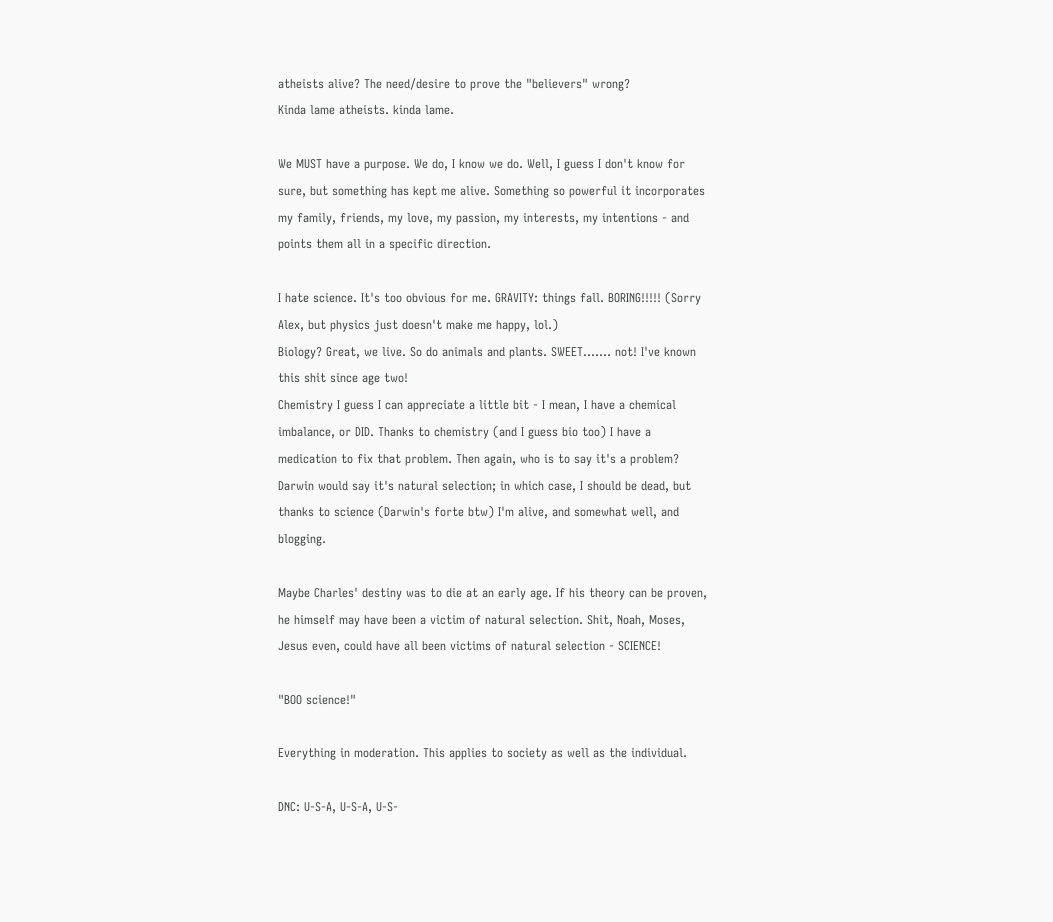atheists alive? The need/desire to prove the "believers" wrong?
Kinda lame atheists. kinda lame.

We MUST have a purpose. We do, I know we do. Well, I guess I don't know for sure, but something has kept me alive. Something so powerful it incorporates my family, friends, my love, my passion, my interests, my intentions - and points them all in a specific direction.

I hate science. It's too obvious for me. GRAVITY: things fall. BORING!!!!! (Sorry Alex, but physics just doesn't make me happy, lol.)
Biology? Great, we live. So do animals and plants. SWEET....... not! I've known this shit since age two!
Chemistry I guess I can appreciate a little bit - I mean, I have a chemical imbalance, or DID. Thanks to chemistry (and I guess bio too) I have a medication to fix that problem. Then again, who is to say it's a problem? Darwin would say it's natural selection; in which case, I should be dead, but thanks to science (Darwin's forte btw) I'm alive, and somewhat well, and blogging.

Maybe Charles' destiny was to die at an early age. If his theory can be proven, he himself may have been a victim of natural selection. Shit, Noah, Moses, Jesus even, could have all been victims of natural selection - SCIENCE!

"BOO science!"

Everything in moderation. This applies to society as well as the individual.

DNC: U-S-A, U-S-A, U-S-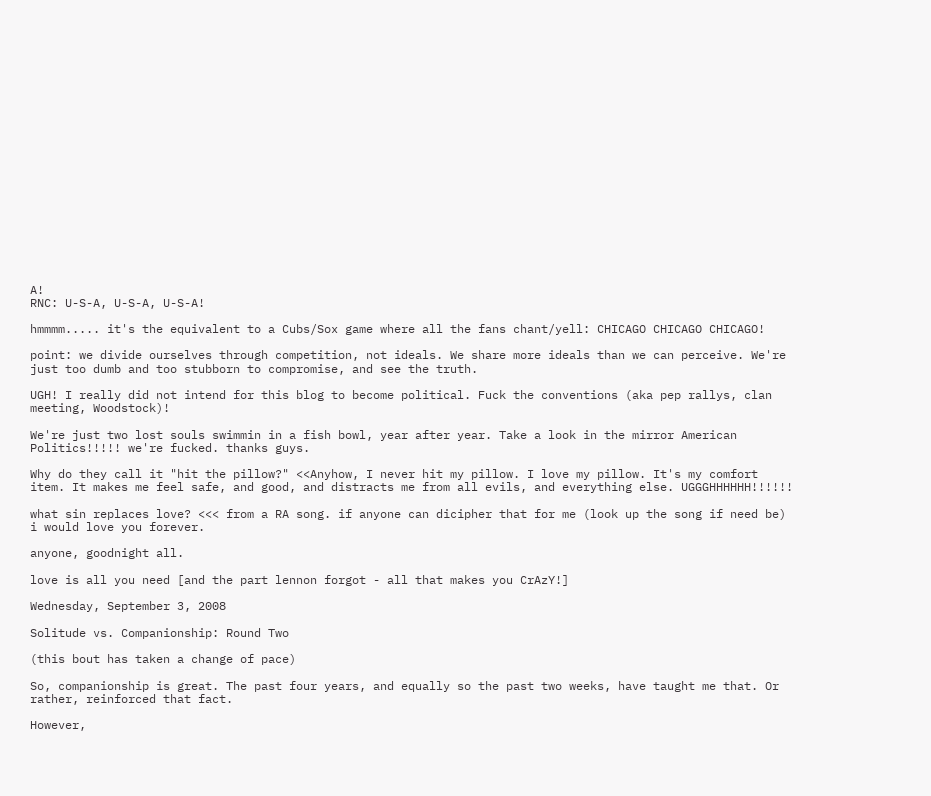A!
RNC: U-S-A, U-S-A, U-S-A!

hmmmm..... it's the equivalent to a Cubs/Sox game where all the fans chant/yell: CHICAGO CHICAGO CHICAGO!

point: we divide ourselves through competition, not ideals. We share more ideals than we can perceive. We're just too dumb and too stubborn to compromise, and see the truth.

UGH! I really did not intend for this blog to become political. Fuck the conventions (aka pep rallys, clan meeting, Woodstock)!

We're just two lost souls swimmin in a fish bowl, year after year. Take a look in the mirror American Politics!!!!! we're fucked. thanks guys.

Why do they call it "hit the pillow?" <<Anyhow, I never hit my pillow. I love my pillow. It's my comfort item. It makes me feel safe, and good, and distracts me from all evils, and everything else. UGGGHHHHHH!!!!!!

what sin replaces love? <<< from a RA song. if anyone can dicipher that for me (look up the song if need be) i would love you forever.

anyone, goodnight all.

love is all you need [and the part lennon forgot - all that makes you CrAzY!]

Wednesday, September 3, 2008

Solitude vs. Companionship: Round Two

(this bout has taken a change of pace)

So, companionship is great. The past four years, and equally so the past two weeks, have taught me that. Or rather, reinforced that fact.

However,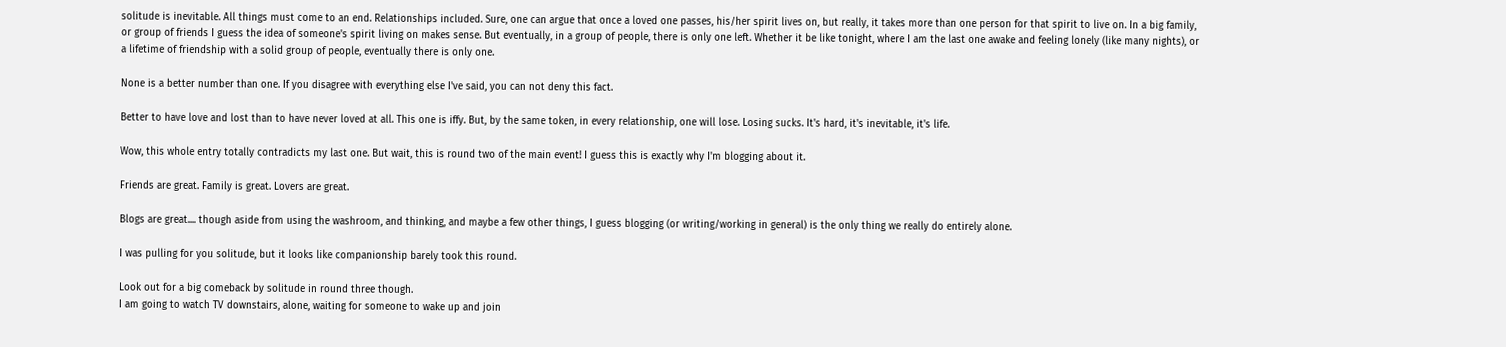solitude is inevitable. All things must come to an end. Relationships included. Sure, one can argue that once a loved one passes, his/her spirit lives on, but really, it takes more than one person for that spirit to live on. In a big family, or group of friends I guess the idea of someone's spirit living on makes sense. But eventually, in a group of people, there is only one left. Whether it be like tonight, where I am the last one awake and feeling lonely (like many nights), or a lifetime of friendship with a solid group of people, eventually there is only one.

None is a better number than one. If you disagree with everything else I've said, you can not deny this fact.

Better to have love and lost than to have never loved at all. This one is iffy. But, by the same token, in every relationship, one will lose. Losing sucks. It's hard, it's inevitable, it's life.

Wow, this whole entry totally contradicts my last one. But wait, this is round two of the main event! I guess this is exactly why I'm blogging about it.

Friends are great. Family is great. Lovers are great.

Blogs are great.... though aside from using the washroom, and thinking, and maybe a few other things, I guess blogging (or writing/working in general) is the only thing we really do entirely alone.

I was pulling for you solitude, but it looks like companionship barely took this round.

Look out for a big comeback by solitude in round three though.
I am going to watch TV downstairs, alone, waiting for someone to wake up and join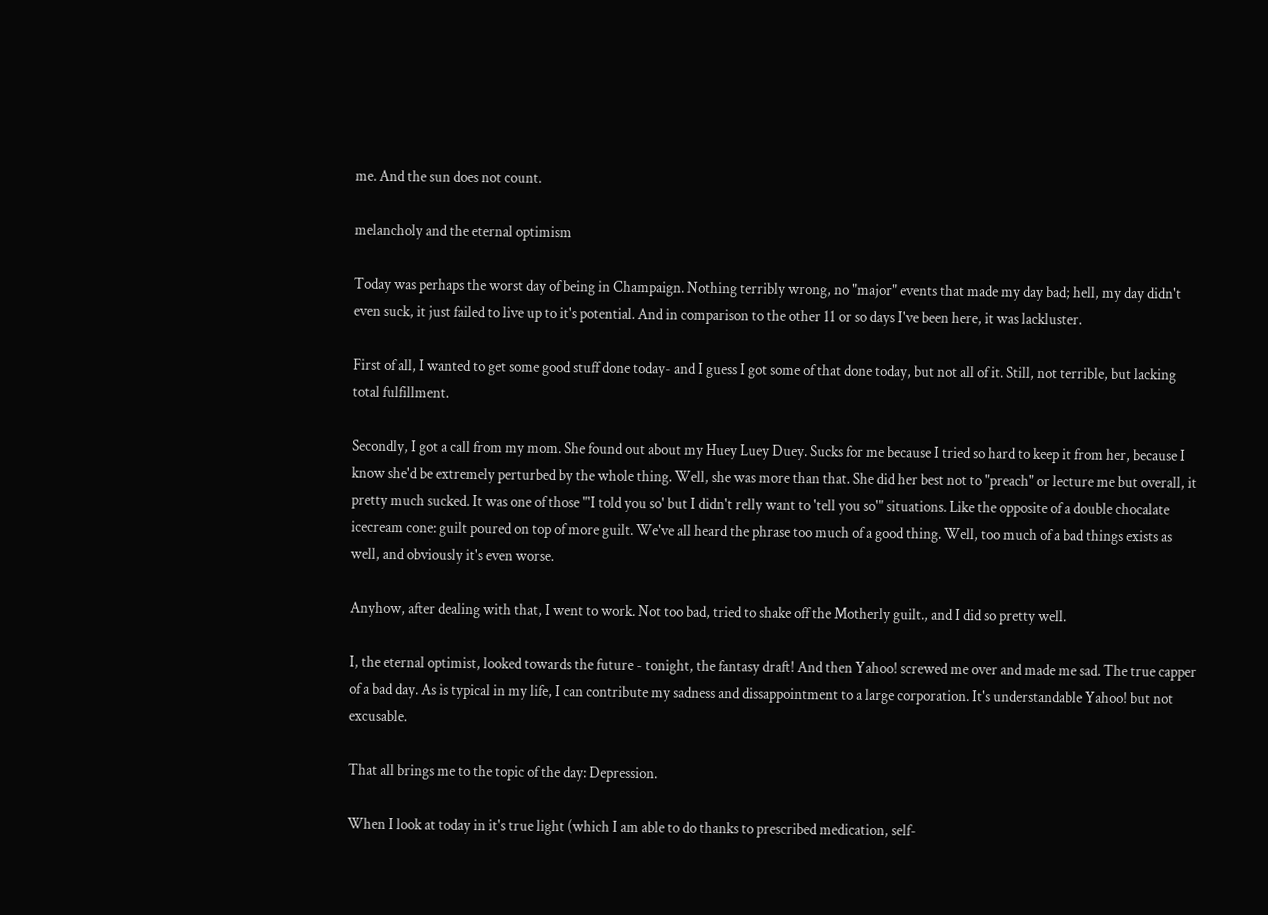me. And the sun does not count.

melancholy and the eternal optimism

Today was perhaps the worst day of being in Champaign. Nothing terribly wrong, no "major" events that made my day bad; hell, my day didn't even suck, it just failed to live up to it's potential. And in comparison to the other 11 or so days I've been here, it was lackluster.

First of all, I wanted to get some good stuff done today- and I guess I got some of that done today, but not all of it. Still, not terrible, but lacking total fulfillment.

Secondly, I got a call from my mom. She found out about my Huey Luey Duey. Sucks for me because I tried so hard to keep it from her, because I know she'd be extremely perturbed by the whole thing. Well, she was more than that. She did her best not to "preach" or lecture me but overall, it pretty much sucked. It was one of those "'I told you so' but I didn't relly want to 'tell you so'" situations. Like the opposite of a double chocalate icecream cone: guilt poured on top of more guilt. We've all heard the phrase too much of a good thing. Well, too much of a bad things exists as well, and obviously it's even worse.

Anyhow, after dealing with that, I went to work. Not too bad, tried to shake off the Motherly guilt., and I did so pretty well.

I, the eternal optimist, looked towards the future - tonight, the fantasy draft! And then Yahoo! screwed me over and made me sad. The true capper of a bad day. As is typical in my life, I can contribute my sadness and dissappointment to a large corporation. It's understandable Yahoo! but not excusable.

That all brings me to the topic of the day: Depression.

When I look at today in it's true light (which I am able to do thanks to prescribed medication, self-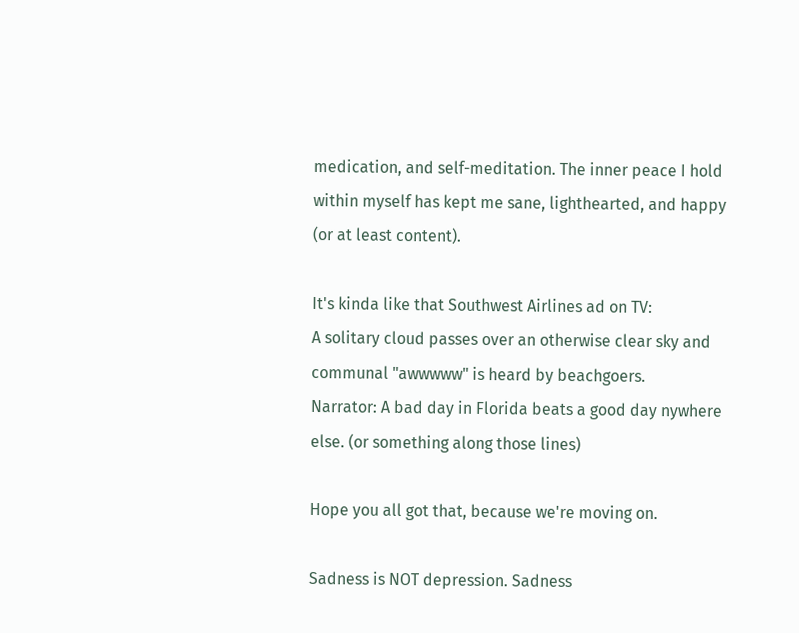medication, and self-meditation. The inner peace I hold within myself has kept me sane, lighthearted, and happy (or at least content).

It's kinda like that Southwest Airlines ad on TV:
A solitary cloud passes over an otherwise clear sky and communal "awwwww" is heard by beachgoers.
Narrator: A bad day in Florida beats a good day nywhere else. (or something along those lines)

Hope you all got that, because we're moving on.

Sadness is NOT depression. Sadness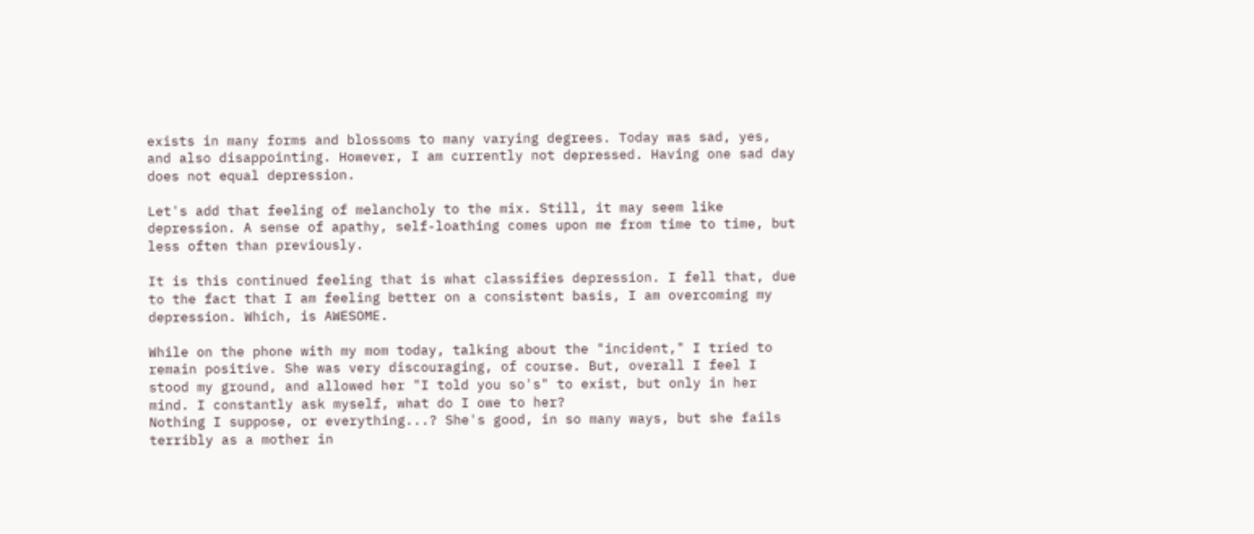exists in many forms and blossoms to many varying degrees. Today was sad, yes, and also disappointing. However, I am currently not depressed. Having one sad day does not equal depression.

Let's add that feeling of melancholy to the mix. Still, it may seem like depression. A sense of apathy, self-loathing comes upon me from time to time, but less often than previously.

It is this continued feeling that is what classifies depression. I fell that, due to the fact that I am feeling better on a consistent basis, I am overcoming my depression. Which, is AWESOME.

While on the phone with my mom today, talking about the "incident," I tried to remain positive. She was very discouraging, of course. But, overall I feel I stood my ground, and allowed her "I told you so's" to exist, but only in her mind. I constantly ask myself, what do I owe to her?
Nothing I suppose, or everything...? She's good, in so many ways, but she fails terribly as a mother in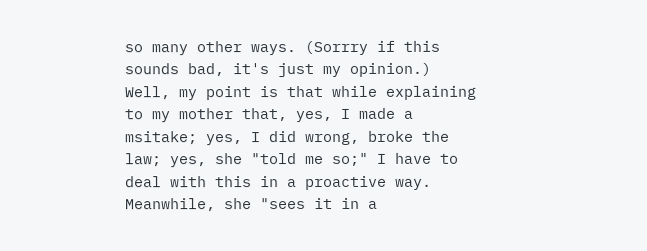so many other ways. (Sorrry if this sounds bad, it's just my opinion.)
Well, my point is that while explaining to my mother that, yes, I made a msitake; yes, I did wrong, broke the law; yes, she "told me so;" I have to deal with this in a proactive way.
Meanwhile, she "sees it in a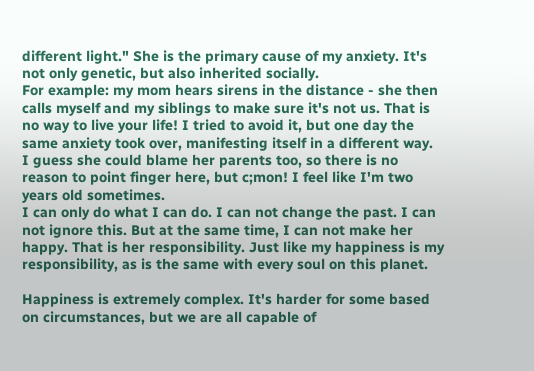different light." She is the primary cause of my anxiety. It's not only genetic, but also inherited socially.
For example: my mom hears sirens in the distance - she then calls myself and my siblings to make sure it's not us. That is no way to live your life! I tried to avoid it, but one day the same anxiety took over, manifesting itself in a different way.
I guess she could blame her parents too, so there is no reason to point finger here, but c;mon! I feel like I'm two years old sometimes.
I can only do what I can do. I can not change the past. I can not ignore this. But at the same time, I can not make her happy. That is her responsibility. Just like my happiness is my responsibility, as is the same with every soul on this planet.

Happiness is extremely complex. It's harder for some based on circumstances, but we are all capable of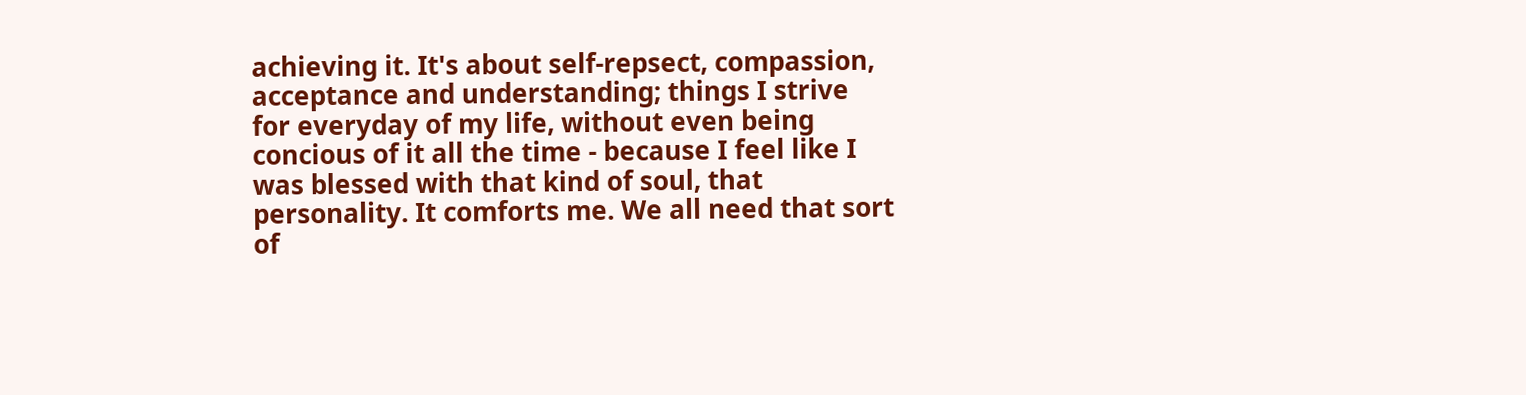achieving it. It's about self-repsect, compassion, acceptance and understanding; things I strive for everyday of my life, without even being concious of it all the time - because I feel like I was blessed with that kind of soul, that personality. It comforts me. We all need that sort of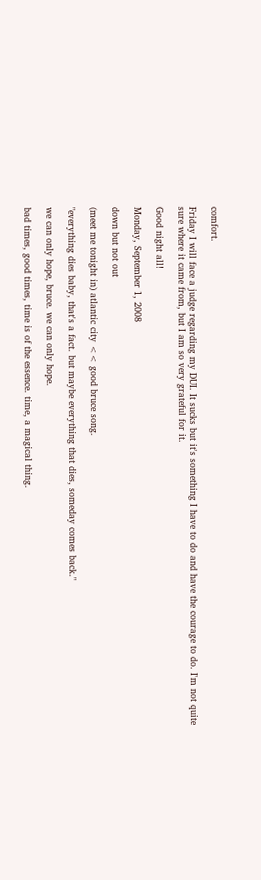comfort.

Friday I will face a judge regarding my DUI. It sucks but it's something I have to do and have the courage to do. I'm not quite sure where it came from, but I am so very grateful for it.

Good night all!

Monday, September 1, 2008

down but not out

(meet me tonight in) atlantic city << good bruce song.

"everything dies baby, that's a fact. but maybe everything that dies, someday comes back."

we can only hope, bruce. we can only hope.

bad times, good times, time is of the essence. time, a magical thing.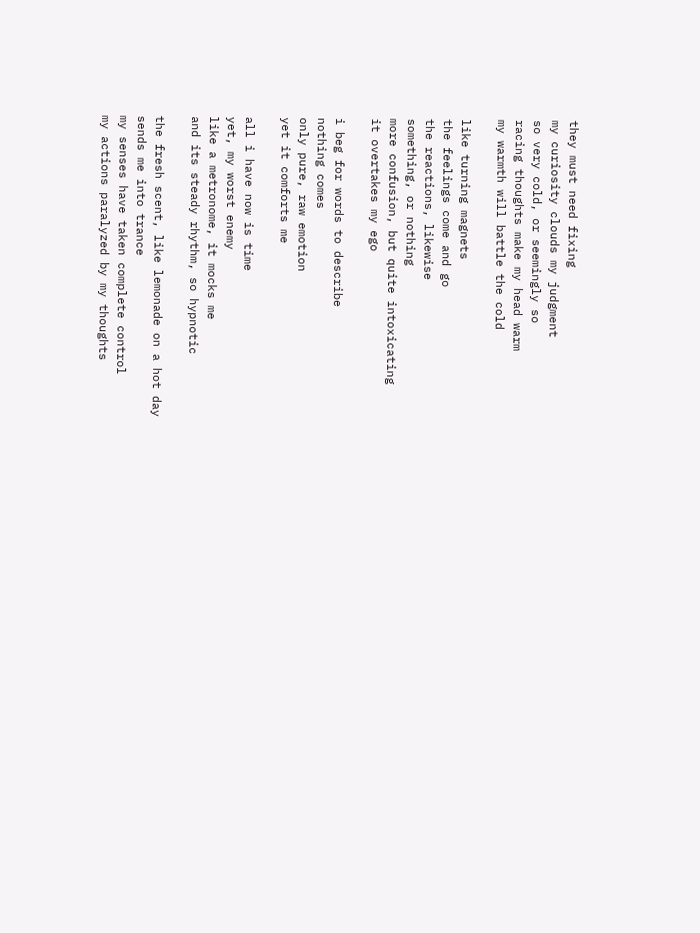they must need fixing
my curiosity clouds my judgment
so very cold, or seemingly so
racing thoughts make my head warm
my warmth will battle the cold

like turning magnets
the feelings come and go
the reactions, likewise
something, or nothing
more confusion, but quite intoxicating
it overtakes my ego

i beg for words to describe
nothing comes
only pure, raw emotion
yet it comforts me

all i have now is time
yet, my worst enemy
like a metronome, it mocks me
and its steady rhythm, so hypnotic

the fresh scent, like lemonade on a hot day
sends me into trance
my senses have taken complete control
my actions paralyzed by my thoughts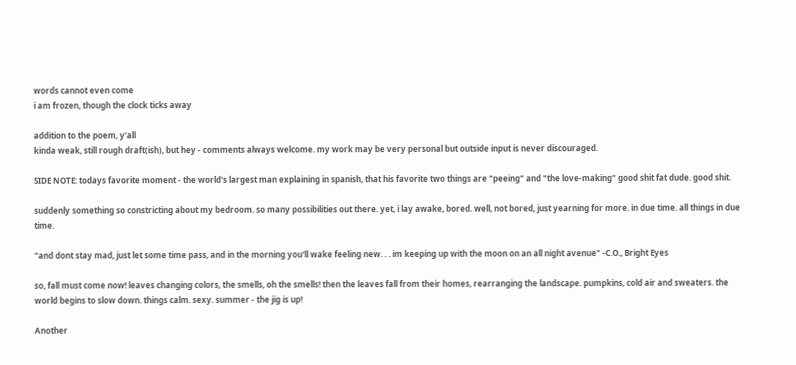words cannot even come
i am frozen, though the clock ticks away

addition to the poem, y'all
kinda weak, still rough draft(ish), but hey - comments always welcome. my work may be very personal but outside input is never discouraged.

SIDE NOTE: todays favorite moment - the world's largest man explaining in spanish, that his favorite two things are "peeing" and "the love-making" good shit fat dude. good shit.

suddenly something so constricting about my bedroom. so many possibilities out there. yet, i lay awake, bored. well, not bored, just yearning for more. in due time. all things in due time.

"and dont stay mad, just let some time pass, and in the morning you'll wake feeling new. . . im keeping up with the moon on an all night avenue" -C.O., Bright Eyes

so, fall must come now! leaves changing colors, the smells, oh the smells! then the leaves fall from their homes, rearranging the landscape. pumpkins, cold air and sweaters. the world begins to slow down. things calm. sexy. summer - the jig is up!

Another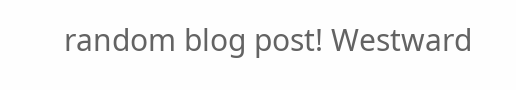random blog post! Westward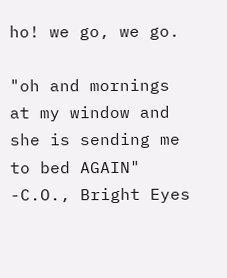ho! we go, we go.

"oh and mornings at my window and she is sending me to bed AGAIN" -C.O., Bright Eyes